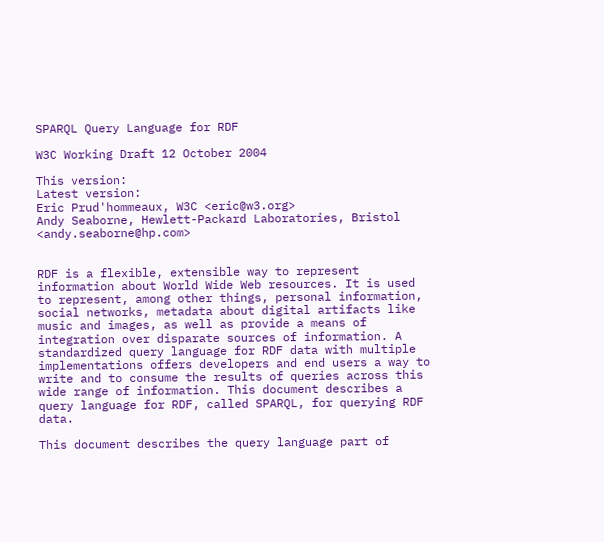SPARQL Query Language for RDF

W3C Working Draft 12 October 2004

This version:
Latest version:
Eric Prud'hommeaux, W3C <eric@w3.org>
Andy Seaborne, Hewlett-Packard Laboratories, Bristol <andy.seaborne@hp.com>


RDF is a flexible, extensible way to represent information about World Wide Web resources. It is used to represent, among other things, personal information, social networks, metadata about digital artifacts like music and images, as well as provide a means of integration over disparate sources of information. A standardized query language for RDF data with multiple implementations offers developers and end users a way to write and to consume the results of queries across this wide range of information. This document describes a query language for RDF, called SPARQL, for querying RDF data.

This document describes the query language part of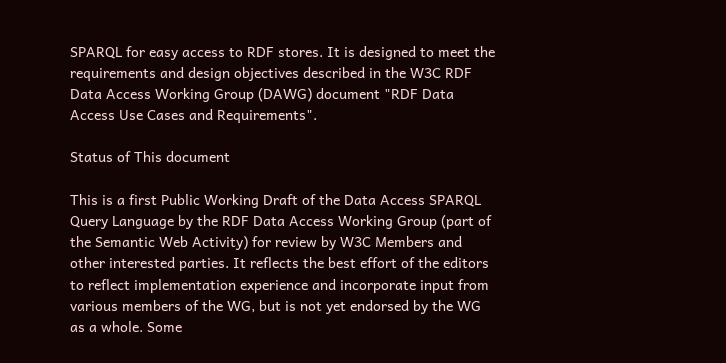SPARQL for easy access to RDF stores. It is designed to meet the requirements and design objectives described in the W3C RDF Data Access Working Group (DAWG) document "RDF Data Access Use Cases and Requirements".

Status of This document

This is a first Public Working Draft of the Data Access SPARQL Query Language by the RDF Data Access Working Group (part of the Semantic Web Activity) for review by W3C Members and other interested parties. It reflects the best effort of the editors to reflect implementation experience and incorporate input from various members of the WG, but is not yet endorsed by the WG as a whole. Some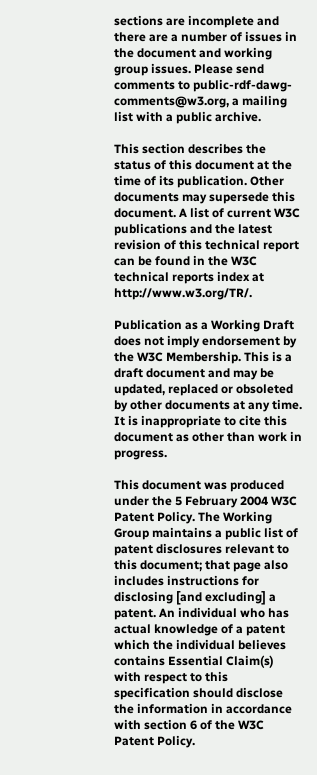sections are incomplete and there are a number of issues in the document and working group issues. Please send comments to public-rdf-dawg-comments@w3.org, a mailing list with a public archive.

This section describes the status of this document at the time of its publication. Other documents may supersede this document. A list of current W3C publications and the latest revision of this technical report can be found in the W3C technical reports index at http://www.w3.org/TR/.

Publication as a Working Draft does not imply endorsement by the W3C Membership. This is a draft document and may be updated, replaced or obsoleted by other documents at any time. It is inappropriate to cite this document as other than work in progress.

This document was produced under the 5 February 2004 W3C Patent Policy. The Working Group maintains a public list of patent disclosures relevant to this document; that page also includes instructions for disclosing [and excluding] a patent. An individual who has actual knowledge of a patent which the individual believes contains Essential Claim(s) with respect to this specification should disclose the information in accordance with section 6 of the W3C Patent Policy.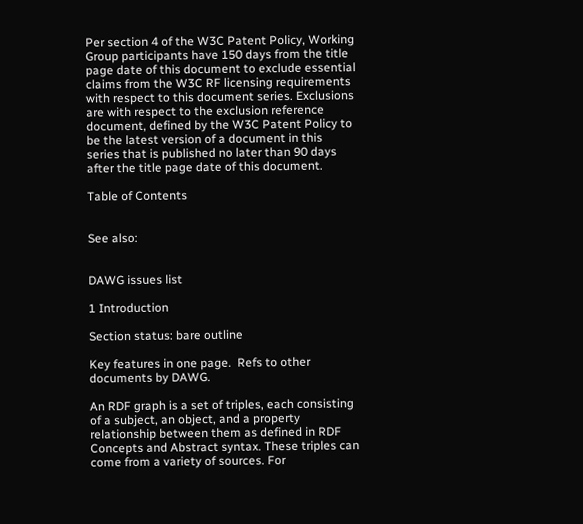Per section 4 of the W3C Patent Policy, Working Group participants have 150 days from the title page date of this document to exclude essential claims from the W3C RF licensing requirements with respect to this document series. Exclusions are with respect to the exclusion reference document, defined by the W3C Patent Policy to be the latest version of a document in this series that is published no later than 90 days after the title page date of this document.

Table of Contents


See also:


DAWG issues list

1 Introduction

Section status: bare outline

Key features in one page.  Refs to other documents by DAWG.

An RDF graph is a set of triples, each consisting of a subject, an object, and a property relationship between them as defined in RDF Concepts and Abstract syntax. These triples can come from a variety of sources. For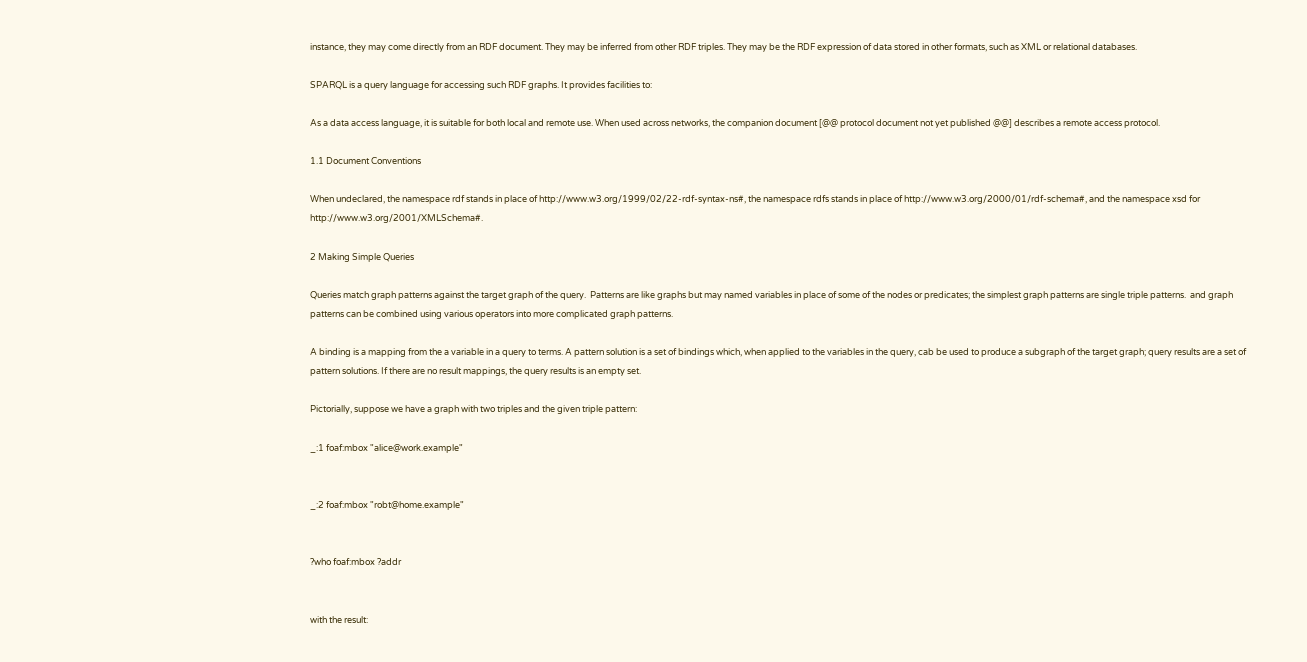instance, they may come directly from an RDF document. They may be inferred from other RDF triples. They may be the RDF expression of data stored in other formats, such as XML or relational databases.

SPARQL is a query language for accessing such RDF graphs. It provides facilities to:

As a data access language, it is suitable for both local and remote use. When used across networks, the companion document [@@ protocol document not yet published @@] describes a remote access protocol.

1.1 Document Conventions

When undeclared, the namespace rdf stands in place of http://www.w3.org/1999/02/22-rdf-syntax-ns#, the namespace rdfs stands in place of http://www.w3.org/2000/01/rdf-schema#, and the namespace xsd for http://www.w3.org/2001/XMLSchema#.

2 Making Simple Queries

Queries match graph patterns against the target graph of the query.  Patterns are like graphs but may named variables in place of some of the nodes or predicates; the simplest graph patterns are single triple patterns.  and graph patterns can be combined using various operators into more complicated graph patterns.

A binding is a mapping from the a variable in a query to terms. A pattern solution is a set of bindings which, when applied to the variables in the query, cab be used to produce a subgraph of the target graph; query results are a set of pattern solutions. If there are no result mappings, the query results is an empty set.

Pictorially, suppose we have a graph with two triples and the given triple pattern:

_:1 foaf:mbox "alice@work.example"


_:2 foaf:mbox "robt@home.example"


?who foaf:mbox ?addr


with the result: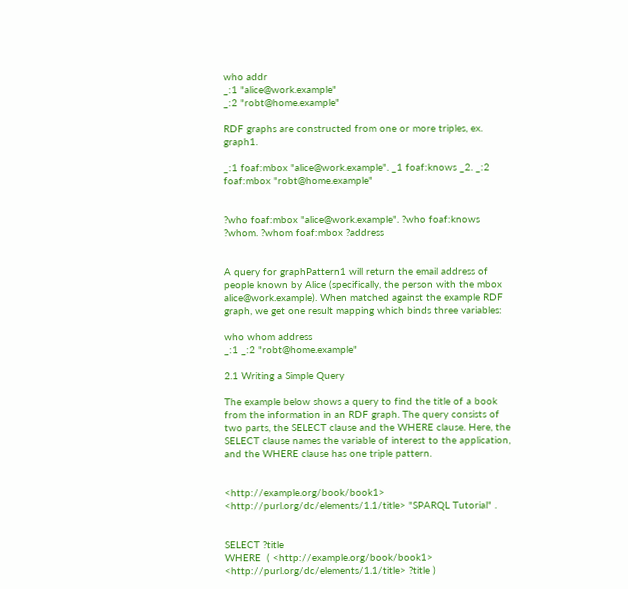who addr
_:1 "alice@work.example"
_:2 "robt@home.example"

RDF graphs are constructed from one or more triples, ex. graph1.

_:1 foaf:mbox "alice@work.example". _1 foaf:knows _2. _:2 foaf:mbox "robt@home.example"


?who foaf:mbox "alice@work.example". ?who foaf:knows ?whom. ?whom foaf:mbox ?address


A query for graphPattern1 will return the email address of people known by Alice (specifically, the person with the mbox alice@work.example). When matched against the example RDF graph, we get one result mapping which binds three variables:

who whom address
_:1 _:2 "robt@home.example"

2.1 Writing a Simple Query

The example below shows a query to find the title of a book from the information in an RDF graph. The query consists of two parts, the SELECT clause and the WHERE clause. Here, the SELECT clause names the variable of interest to the application, and the WHERE clause has one triple pattern.


<http://example.org/book/book1> <http://purl.org/dc/elements/1.1/title> "SPARQL Tutorial" .


SELECT ?title
WHERE  ( <http://example.org/book/book1> <http://purl.org/dc/elements/1.1/title> ?title )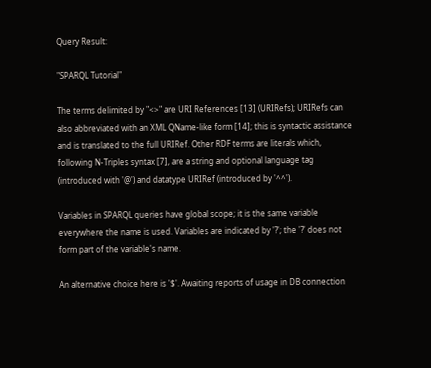Query Result:

"SPARQL Tutorial"

The terms delimited by "<>" are URI References [13] (URIRefs); URIRefs can also abbreviated with an XML QName-like form [14]; this is syntactic assistance and is translated to the full URIRef. Other RDF terms are literals which, following N-Triples syntax [7], are a string and optional language tag (introduced with '@') and datatype URIRef (introduced by '^^').

Variables in SPARQL queries have global scope; it is the same variable everywhere the name is used. Variables are indicated by '?'; the '?' does not form part of the variable's name.

An alternative choice here is '$'. Awaiting reports of usage in DB connection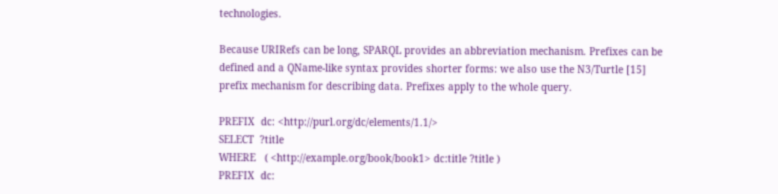technologies.

Because URIRefs can be long, SPARQL provides an abbreviation mechanism. Prefixes can be defined and a QName-like syntax provides shorter forms: we also use the N3/Turtle [15] prefix mechanism for describing data. Prefixes apply to the whole query.

PREFIX  dc: <http://purl.org/dc/elements/1.1/>
SELECT  ?title
WHERE   ( <http://example.org/book/book1> dc:title ?title )
PREFIX  dc: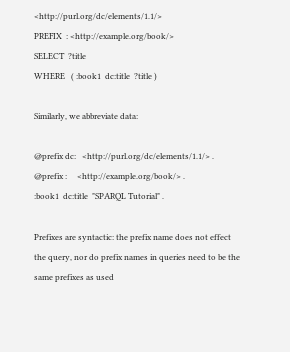<http://purl.org/dc/elements/1.1/>
PREFIX  : <http://example.org/book/>
SELECT  ?title
WHERE   ( :book1  dc:title  ?title )

Similarly, we abbreviate data:

@prefix dc:   <http://purl.org/dc/elements/1.1/> .
@prefix :     <http://example.org/book/> .
:book1  dc:title  "SPARQL Tutorial" .

Prefixes are syntactic: the prefix name does not effect the query, nor do prefix names in queries need to be the same prefixes as used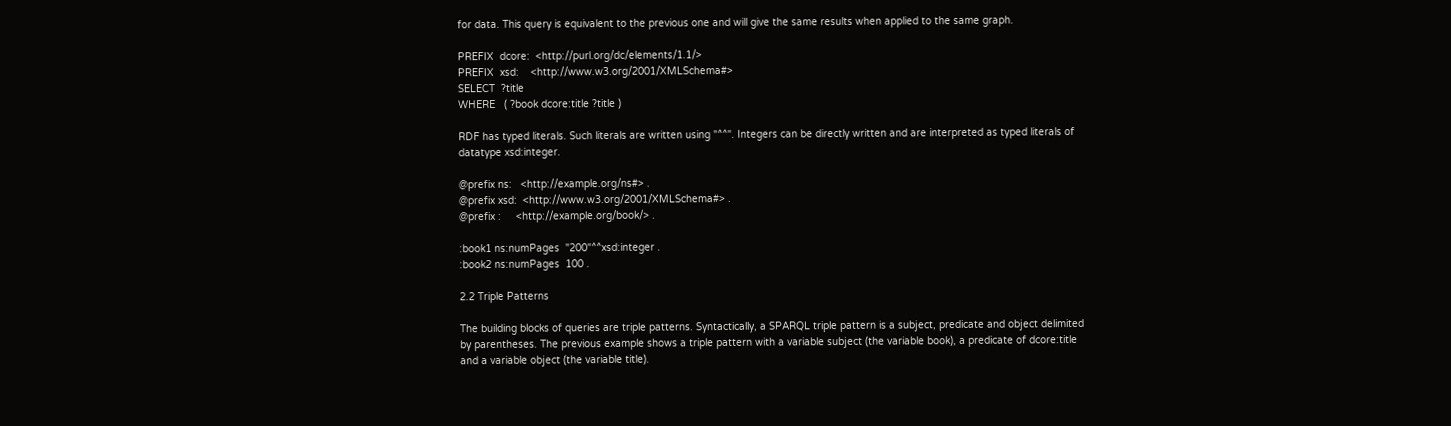for data. This query is equivalent to the previous one and will give the same results when applied to the same graph.

PREFIX  dcore:  <http://purl.org/dc/elements/1.1/>
PREFIX  xsd:    <http://www.w3.org/2001/XMLSchema#>
SELECT  ?title
WHERE   ( ?book dcore:title ?title )

RDF has typed literals. Such literals are written using "^^". Integers can be directly written and are interpreted as typed literals of datatype xsd:integer.

@prefix ns:   <http://example.org/ns#> .
@prefix xsd:  <http://www.w3.org/2001/XMLSchema#> .
@prefix :     <http://example.org/book/> .

:book1 ns:numPages  "200"^^xsd:integer .
:book2 ns:numPages  100 .

2.2 Triple Patterns

The building blocks of queries are triple patterns. Syntactically, a SPARQL triple pattern is a subject, predicate and object delimited by parentheses. The previous example shows a triple pattern with a variable subject (the variable book), a predicate of dcore:title and a variable object (the variable title).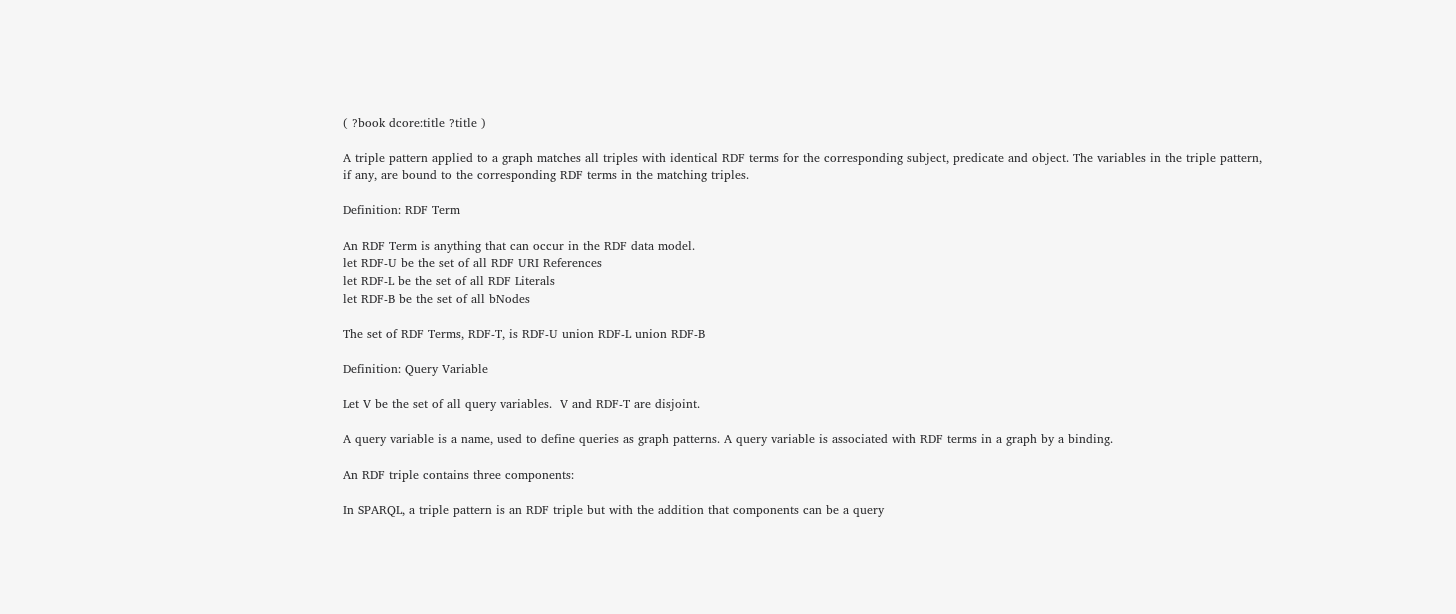( ?book dcore:title ?title )

A triple pattern applied to a graph matches all triples with identical RDF terms for the corresponding subject, predicate and object. The variables in the triple pattern, if any, are bound to the corresponding RDF terms in the matching triples.

Definition: RDF Term

An RDF Term is anything that can occur in the RDF data model.
let RDF-U be the set of all RDF URI References
let RDF-L be the set of all RDF Literals
let RDF-B be the set of all bNodes

The set of RDF Terms, RDF-T, is RDF-U union RDF-L union RDF-B

Definition: Query Variable

Let V be the set of all query variables.  V and RDF-T are disjoint.

A query variable is a name, used to define queries as graph patterns. A query variable is associated with RDF terms in a graph by a binding.

An RDF triple contains three components:

In SPARQL, a triple pattern is an RDF triple but with the addition that components can be a query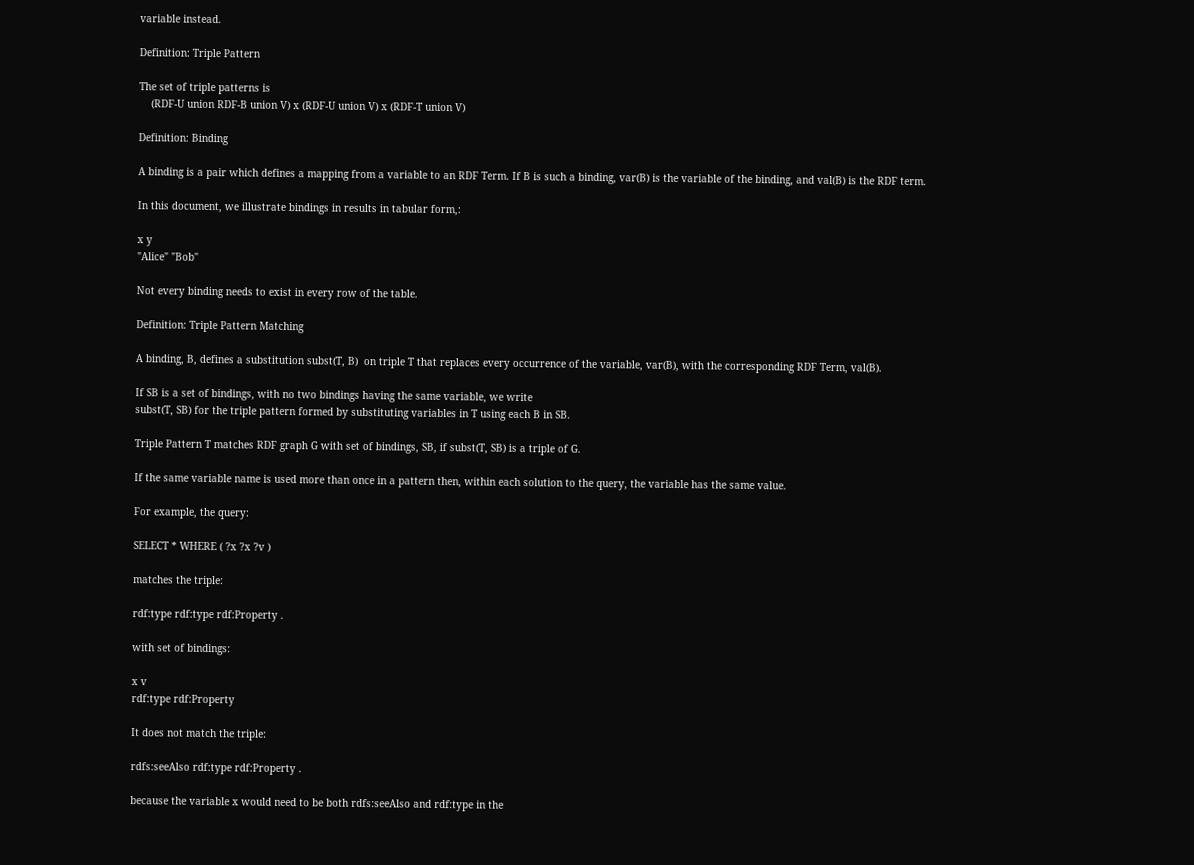variable instead.

Definition: Triple Pattern

The set of triple patterns is
    (RDF-U union RDF-B union V) x (RDF-U union V) x (RDF-T union V)

Definition: Binding

A binding is a pair which defines a mapping from a variable to an RDF Term. If B is such a binding, var(B) is the variable of the binding, and val(B) is the RDF term.

In this document, we illustrate bindings in results in tabular form,:

x y
"Alice" "Bob"

Not every binding needs to exist in every row of the table.

Definition: Triple Pattern Matching

A binding, B, defines a substitution subst(T, B)  on triple T that replaces every occurrence of the variable, var(B), with the corresponding RDF Term, val(B).

If SB is a set of bindings, with no two bindings having the same variable, we write
subst(T, SB) for the triple pattern formed by substituting variables in T using each B in SB.

Triple Pattern T matches RDF graph G with set of bindings, SB, if subst(T, SB) is a triple of G.

If the same variable name is used more than once in a pattern then, within each solution to the query, the variable has the same value.

For example, the query:

SELECT * WHERE ( ?x ?x ?v )

matches the triple:

rdf:type rdf:type rdf:Property .

with set of bindings:

x v
rdf:type rdf:Property

It does not match the triple:

rdfs:seeAlso rdf:type rdf:Property .

because the variable x would need to be both rdfs:seeAlso and rdf:type in the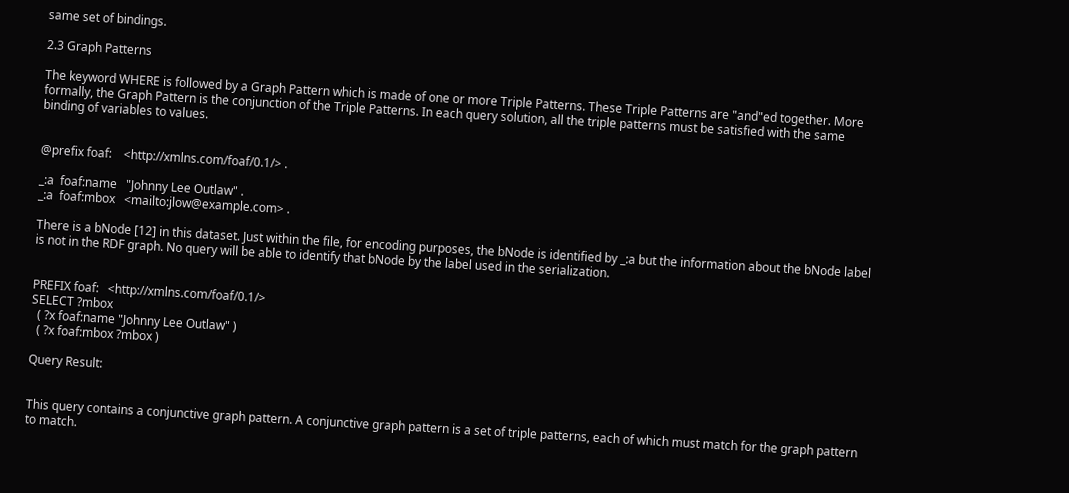same set of bindings.

2.3 Graph Patterns

The keyword WHERE is followed by a Graph Pattern which is made of one or more Triple Patterns. These Triple Patterns are "and"ed together. More formally, the Graph Pattern is the conjunction of the Triple Patterns. In each query solution, all the triple patterns must be satisfied with the same binding of variables to values.


@prefix foaf:    <http://xmlns.com/foaf/0.1/> .

_:a  foaf:name   "Johnny Lee Outlaw" .
_:a  foaf:mbox   <mailto:jlow@example.com> .

There is a bNode [12] in this dataset. Just within the file, for encoding purposes, the bNode is identified by _:a but the information about the bNode label is not in the RDF graph. No query will be able to identify that bNode by the label used in the serialization.


PREFIX foaf:   <http://xmlns.com/foaf/0.1/>
SELECT ?mbox
  ( ?x foaf:name "Johnny Lee Outlaw" )
  ( ?x foaf:mbox ?mbox )

Query Result:


This query contains a conjunctive graph pattern. A conjunctive graph pattern is a set of triple patterns, each of which must match for the graph pattern to match.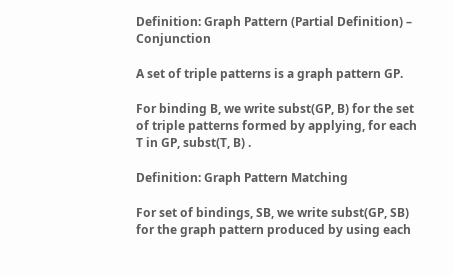Definition: Graph Pattern (Partial Definition) – Conjunction

A set of triple patterns is a graph pattern GP.

For binding B, we write subst(GP, B) for the set of triple patterns formed by applying, for each T in GP, subst(T, B) .

Definition: Graph Pattern Matching

For set of bindings, SB, we write subst(GP, SB) for the graph pattern produced by using each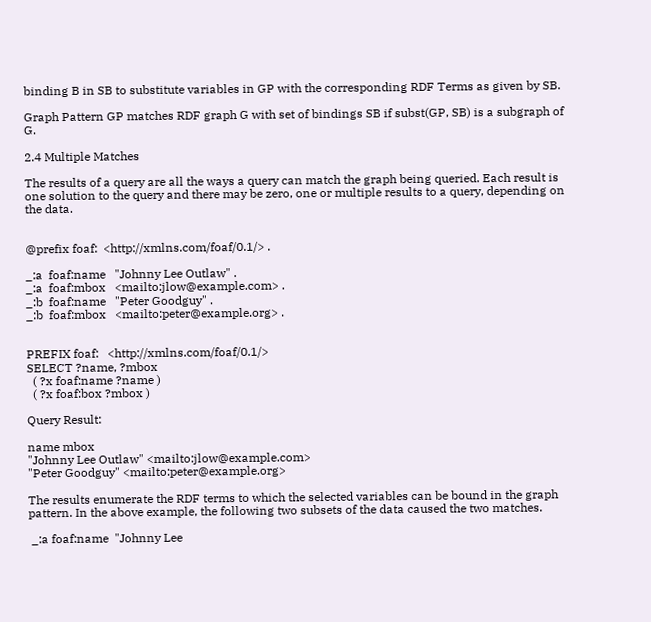binding B in SB to substitute variables in GP with the corresponding RDF Terms as given by SB.

Graph Pattern GP matches RDF graph G with set of bindings SB if subst(GP, SB) is a subgraph of G.

2.4 Multiple Matches

The results of a query are all the ways a query can match the graph being queried. Each result is one solution to the query and there may be zero, one or multiple results to a query, depending on the data.


@prefix foaf:  <http://xmlns.com/foaf/0.1/> .

_:a  foaf:name   "Johnny Lee Outlaw" .
_:a  foaf:mbox   <mailto:jlow@example.com> .
_:b  foaf:name   "Peter Goodguy" .
_:b  foaf:mbox   <mailto:peter@example.org> .


PREFIX foaf:   <http://xmlns.com/foaf/0.1/>
SELECT ?name, ?mbox
  ( ?x foaf:name ?name )
  ( ?x foaf:box ?mbox )

Query Result:

name mbox
"Johnny Lee Outlaw" <mailto:jlow@example.com>
"Peter Goodguy" <mailto:peter@example.org>

The results enumerate the RDF terms to which the selected variables can be bound in the graph pattern. In the above example, the following two subsets of the data caused the two matches.

 _:a foaf:name  "Johnny Lee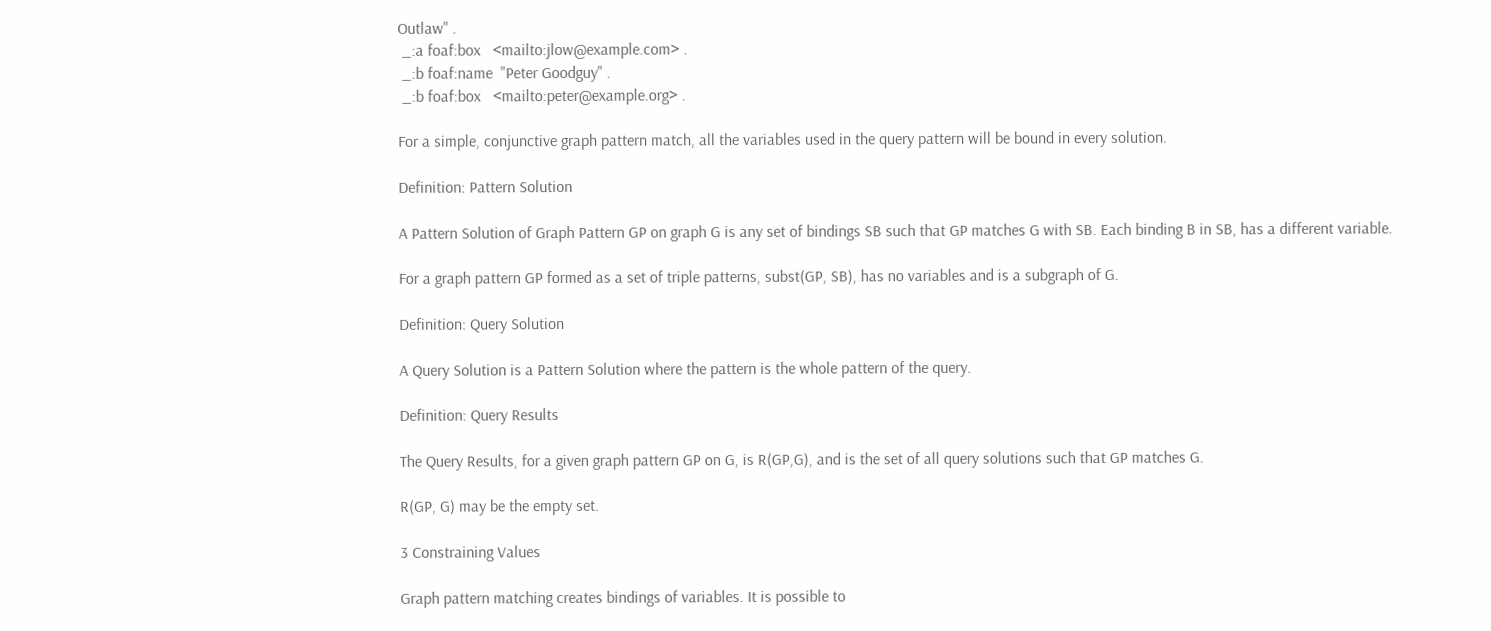Outlaw" .
 _:a foaf:box   <mailto:jlow@example.com> .
 _:b foaf:name  "Peter Goodguy" .
 _:b foaf:box   <mailto:peter@example.org> .

For a simple, conjunctive graph pattern match, all the variables used in the query pattern will be bound in every solution.

Definition: Pattern Solution

A Pattern Solution of Graph Pattern GP on graph G is any set of bindings SB such that GP matches G with SB. Each binding B in SB, has a different variable.

For a graph pattern GP formed as a set of triple patterns, subst(GP, SB), has no variables and is a subgraph of G.

Definition: Query Solution

A Query Solution is a Pattern Solution where the pattern is the whole pattern of the query.

Definition: Query Results

The Query Results, for a given graph pattern GP on G, is R(GP,G), and is the set of all query solutions such that GP matches G.

R(GP, G) may be the empty set.

3 Constraining Values

Graph pattern matching creates bindings of variables. It is possible to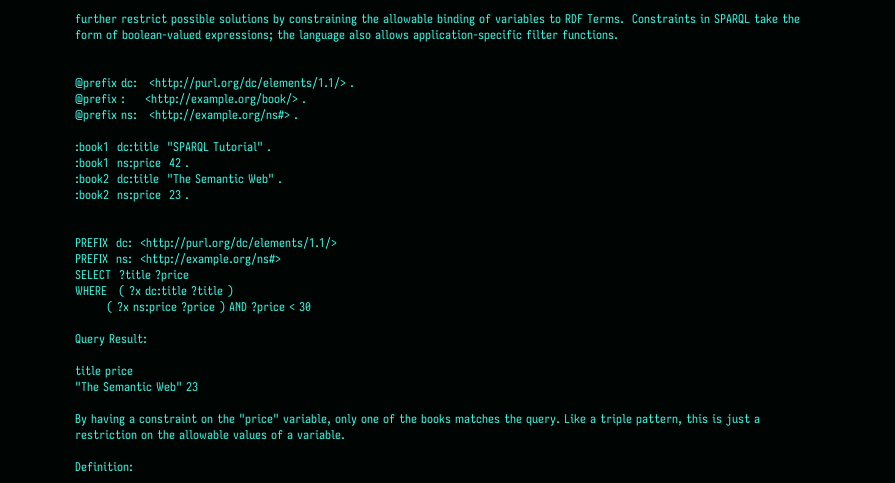further restrict possible solutions by constraining the allowable binding of variables to RDF Terms.  Constraints in SPARQL take the form of boolean-valued expressions; the language also allows application-specific filter functions.


@prefix dc:   <http://purl.org/dc/elements/1.1/> .
@prefix :     <http://example.org/book/> .
@prefix ns:   <http://example.org/ns#> .

:book1  dc:title  "SPARQL Tutorial" .
:book1  ns:price  42 .
:book2  dc:title  "The Semantic Web" .
:book2  ns:price  23 .


PREFIX  dc:  <http://purl.org/dc/elements/1.1/>
PREFIX  ns:  <http://example.org/ns#>
SELECT  ?title ?price
WHERE   ( ?x dc:title ?title )
        ( ?x ns:price ?price ) AND ?price < 30

Query Result:

title price
"The Semantic Web" 23

By having a constraint on the "price" variable, only one of the books matches the query. Like a triple pattern, this is just a restriction on the allowable values of a variable.

Definition: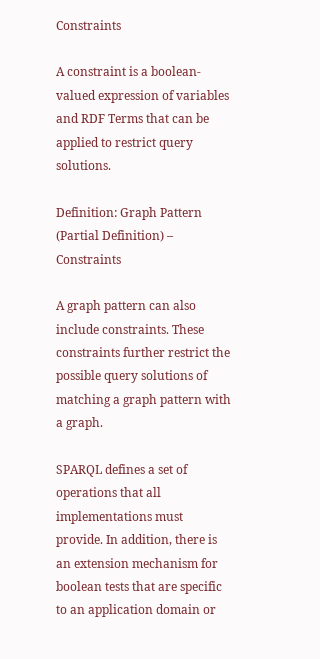Constraints

A constraint is a boolean-valued expression of variables and RDF Terms that can be applied to restrict query solutions.

Definition: Graph Pattern (Partial Definition) – Constraints

A graph pattern can also include constraints. These constraints further restrict the possible query solutions of matching a graph pattern with a graph.

SPARQL defines a set of operations that all implementations must provide. In addition, there is an extension mechanism for boolean tests that are specific to an application domain or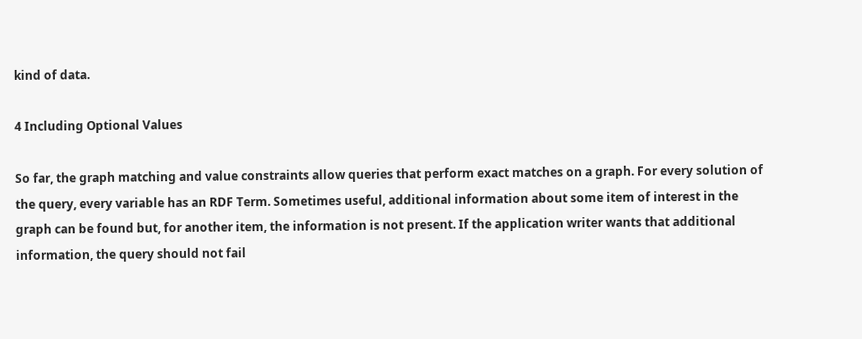kind of data.

4 Including Optional Values

So far, the graph matching and value constraints allow queries that perform exact matches on a graph. For every solution of the query, every variable has an RDF Term. Sometimes useful, additional information about some item of interest in the graph can be found but, for another item, the information is not present. If the application writer wants that additional information, the query should not fail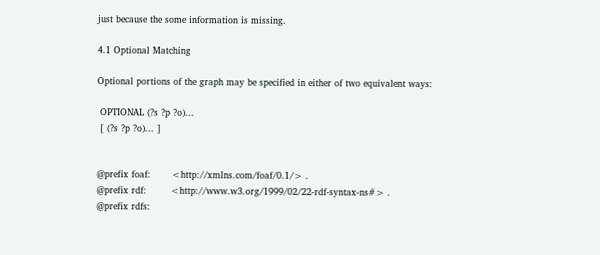just because the some information is missing.

4.1 Optional Matching

Optional portions of the graph may be specified in either of two equivalent ways:

 OPTIONAL (?s ?p ?o)...
 [ (?s ?p ?o)... ]


@prefix foaf:       <http://xmlns.com/foaf/0.1/> .
@prefix rdf:        <http://www.w3.org/1999/02/22-rdf-syntax-ns#> .
@prefix rdfs: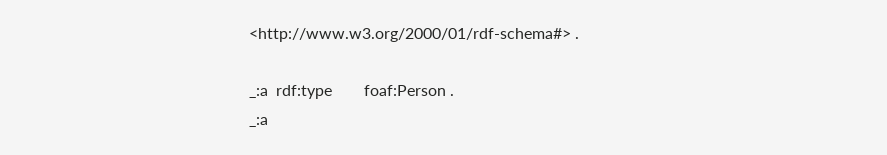<http://www.w3.org/2000/01/rdf-schema#> .

_:a  rdf:type        foaf:Person .
_:a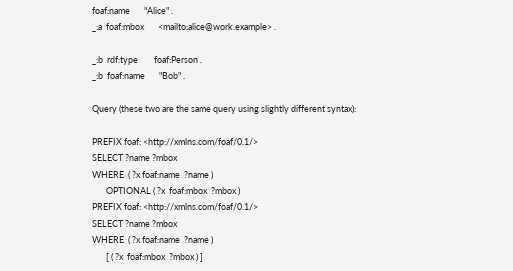foaf:name       "Alice" .
_:a  foaf:mbox       <mailto:alice@work.example> .

_:b  rdf:type        foaf:Person .
_:b  foaf:name       "Bob" .

Query (these two are the same query using slightly different syntax):

PREFIX foaf: <http://xmlns.com/foaf/0.1/>
SELECT ?name ?mbox
WHERE  ( ?x foaf:name  ?name )
       OPTIONAL ( ?x  foaf:mbox  ?mbox )
PREFIX foaf: <http://xmlns.com/foaf/0.1/>
SELECT ?name ?mbox
WHERE  ( ?x foaf:name  ?name )
       [ ( ?x  foaf:mbox  ?mbox ) ]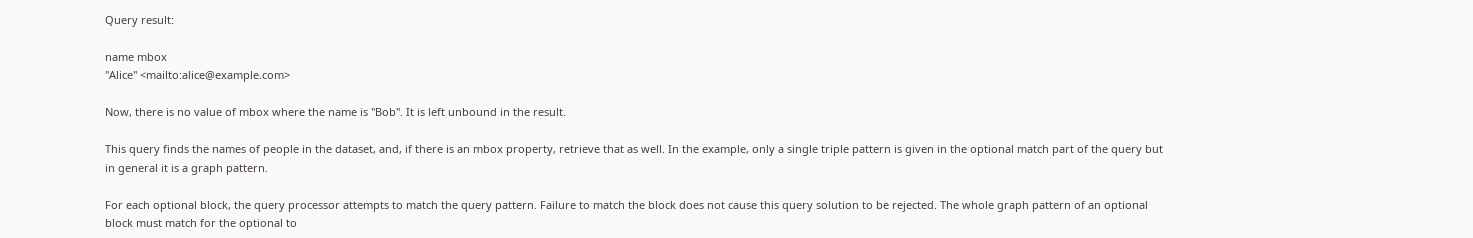Query result:

name mbox
"Alice" <mailto:alice@example.com>

Now, there is no value of mbox where the name is "Bob". It is left unbound in the result.

This query finds the names of people in the dataset, and, if there is an mbox property, retrieve that as well. In the example, only a single triple pattern is given in the optional match part of the query but in general it is a graph pattern.

For each optional block, the query processor attempts to match the query pattern. Failure to match the block does not cause this query solution to be rejected. The whole graph pattern of an optional block must match for the optional to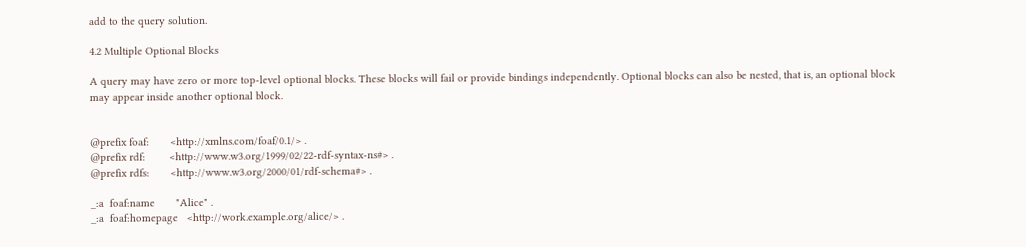add to the query solution.

4.2 Multiple Optional Blocks

A query may have zero or more top-level optional blocks. These blocks will fail or provide bindings independently. Optional blocks can also be nested, that is, an optional block may appear inside another optional block.


@prefix foaf:       <http://xmlns.com/foaf/0.1/> .
@prefix rdf:        <http://www.w3.org/1999/02/22-rdf-syntax-ns#> .
@prefix rdfs:       <http://www.w3.org/2000/01/rdf-schema#> .

_:a  foaf:name       "Alice" .
_:a  foaf:homepage   <http://work.example.org/alice/> .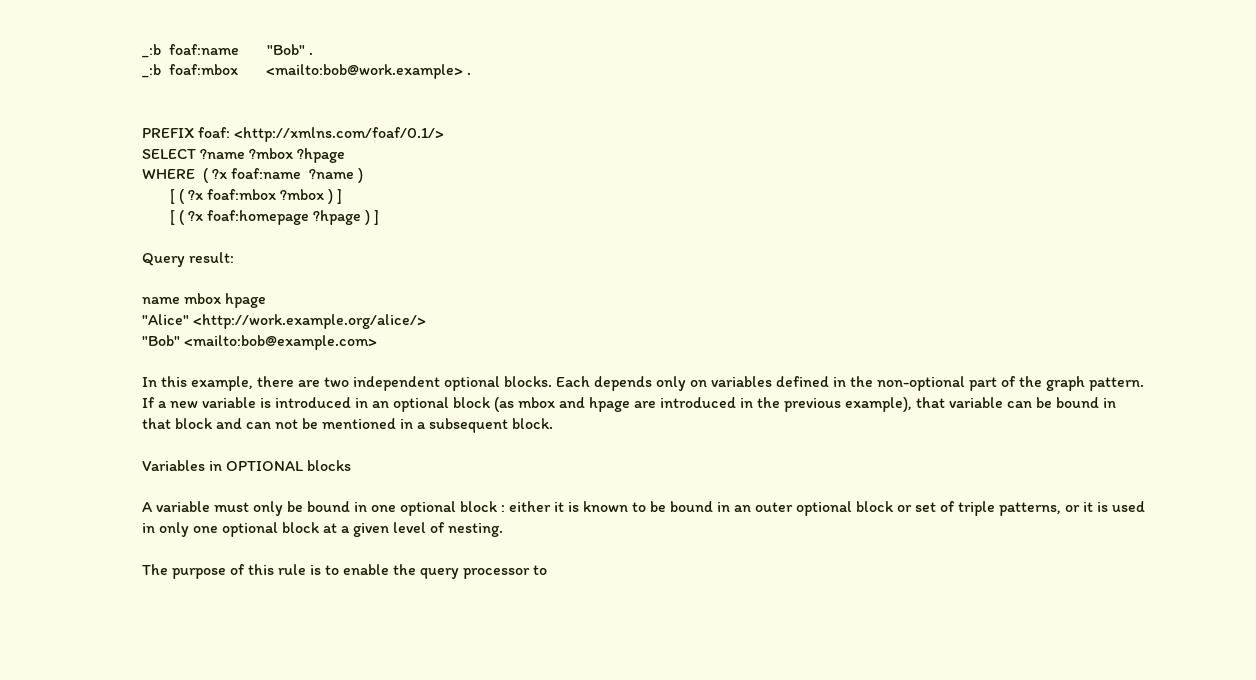_:b  foaf:name       "Bob" .
_:b  foaf:mbox       <mailto:bob@work.example> .


PREFIX foaf: <http://xmlns.com/foaf/0.1/>
SELECT ?name ?mbox ?hpage
WHERE  ( ?x foaf:name  ?name )
       [ ( ?x foaf:mbox ?mbox ) ]
       [ ( ?x foaf:homepage ?hpage ) ]

Query result:

name mbox hpage
"Alice" <http://work.example.org/alice/>
"Bob" <mailto:bob@example.com>

In this example, there are two independent optional blocks. Each depends only on variables defined in the non-optional part of the graph pattern. If a new variable is introduced in an optional block (as mbox and hpage are introduced in the previous example), that variable can be bound in that block and can not be mentioned in a subsequent block.

Variables in OPTIONAL blocks

A variable must only be bound in one optional block : either it is known to be bound in an outer optional block or set of triple patterns, or it is used in only one optional block at a given level of nesting.

The purpose of this rule is to enable the query processor to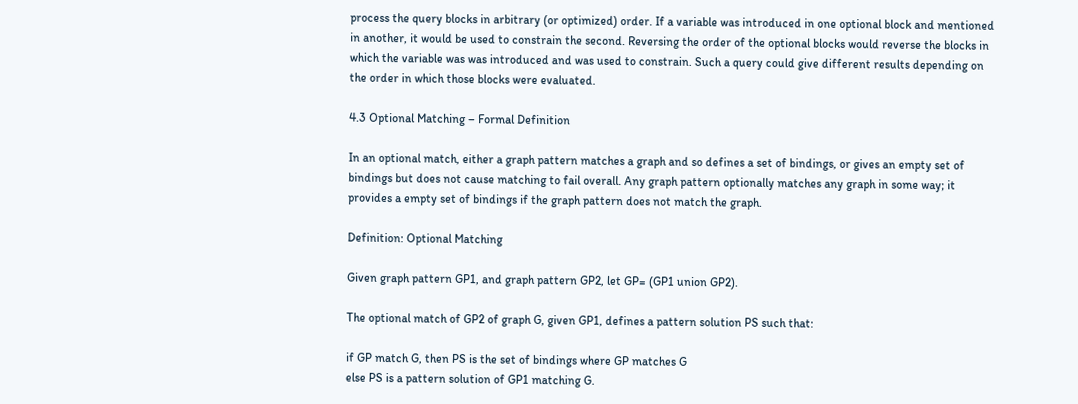process the query blocks in arbitrary (or optimized) order. If a variable was introduced in one optional block and mentioned in another, it would be used to constrain the second. Reversing the order of the optional blocks would reverse the blocks in which the variable was was introduced and was used to constrain. Such a query could give different results depending on the order in which those blocks were evaluated.

4.3 Optional Matching – Formal Definition

In an optional match, either a graph pattern matches a graph and so defines a set of bindings, or gives an empty set of bindings but does not cause matching to fail overall. Any graph pattern optionally matches any graph in some way; it provides a empty set of bindings if the graph pattern does not match the graph.

Definition: Optional Matching

Given graph pattern GP1, and graph pattern GP2, let GP= (GP1 union GP2).

The optional match of GP2 of graph G, given GP1, defines a pattern solution PS such that:

if GP match G, then PS is the set of bindings where GP matches G
else PS is a pattern solution of GP1 matching G.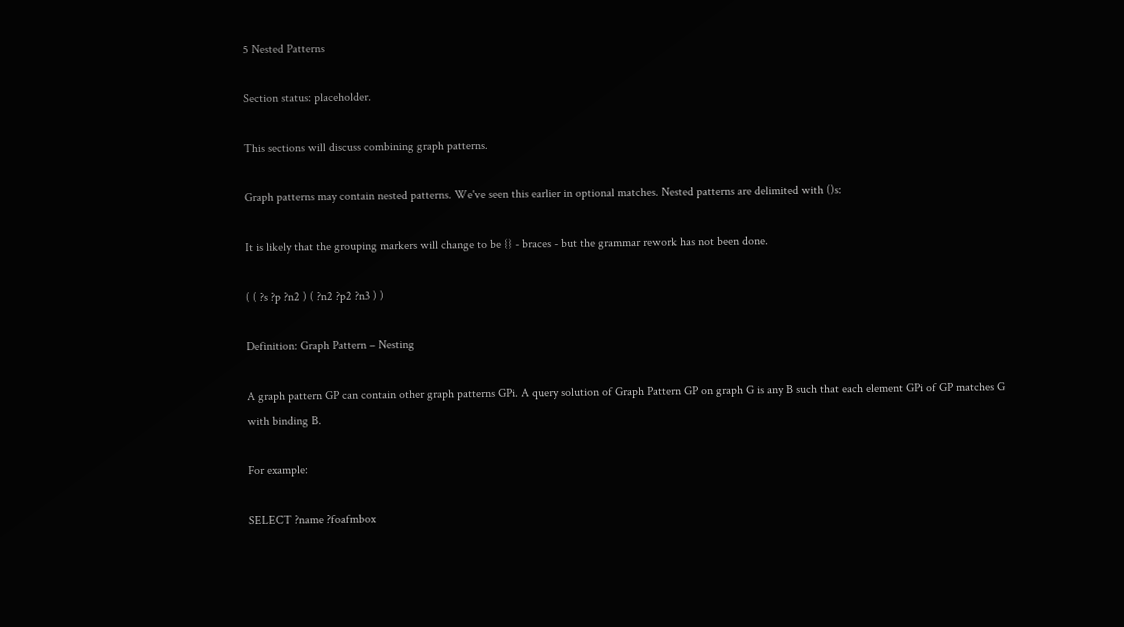5 Nested Patterns

Section status: placeholder.

This sections will discuss combining graph patterns.

Graph patterns may contain nested patterns. We've seen this earlier in optional matches. Nested patterns are delimited with ()s:

It is likely that the grouping markers will change to be {} - braces - but the grammar rework has not been done.

( ( ?s ?p ?n2 ) ( ?n2 ?p2 ?n3 ) )

Definition: Graph Pattern – Nesting

A graph pattern GP can contain other graph patterns GPi. A query solution of Graph Pattern GP on graph G is any B such that each element GPi of GP matches G with binding B.

For example:

SELECT ?name ?foafmbox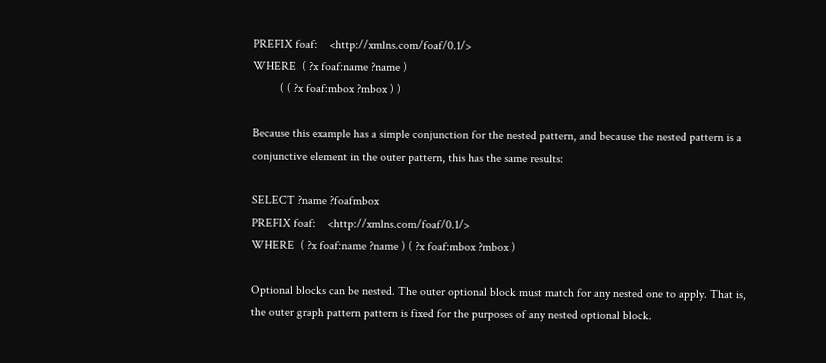PREFIX foaf:    <http://xmlns.com/foaf/0.1/>
WHERE  ( ?x foaf:name ?name )
         ( ( ?x foaf:mbox ?mbox ) )

Because this example has a simple conjunction for the nested pattern, and because the nested pattern is a conjunctive element in the outer pattern, this has the same results:

SELECT ?name ?foafmbox
PREFIX foaf:    <http://xmlns.com/foaf/0.1/>
WHERE  ( ?x foaf:name ?name ) ( ?x foaf:mbox ?mbox )

Optional blocks can be nested. The outer optional block must match for any nested one to apply. That is, the outer graph pattern pattern is fixed for the purposes of any nested optional block.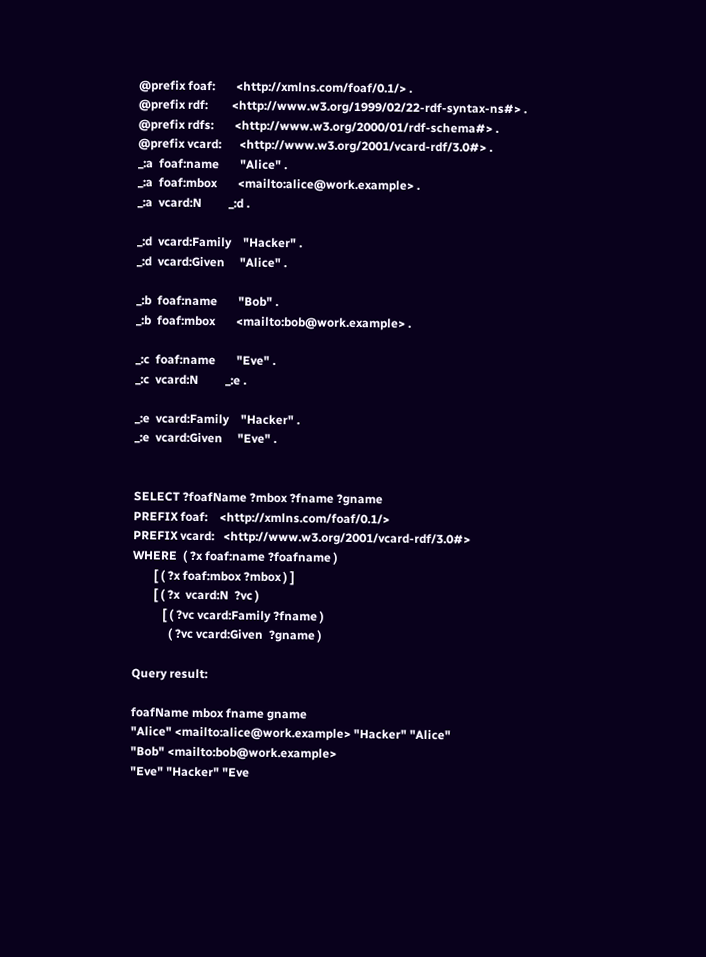@prefix foaf:       <http://xmlns.com/foaf/0.1/> .
@prefix rdf:        <http://www.w3.org/1999/02/22-rdf-syntax-ns#> .
@prefix rdfs:       <http://www.w3.org/2000/01/rdf-schema#> .
@prefix vcard:      <http://www.w3.org/2001/vcard-rdf/3.0#> .
_:a  foaf:name       "Alice" .
_:a  foaf:mbox       <mailto:alice@work.example> .
_:a  vcard:N         _:d .

_:d  vcard:Family    "Hacker" .
_:d  vcard:Given     "Alice" .

_:b  foaf:name       "Bob" .
_:b  foaf:mbox       <mailto:bob@work.example> .

_:c  foaf:name       "Eve" .
_:c  vcard:N         _:e .

_:e  vcard:Family    "Hacker" .
_:e  vcard:Given     "Eve" .


SELECT ?foafName ?mbox ?fname ?gname
PREFIX foaf:    <http://xmlns.com/foaf/0.1/>
PREFIX vcard:   <http://www.w3.org/2001/vcard-rdf/3.0#>
WHERE  ( ?x foaf:name ?foafname )
       [ ( ?x foaf:mbox ?mbox ) ]
       [ ( ?x  vcard:N  ?vc )
          [ ( ?vc vcard:Family ?fname )
            ( ?vc vcard:Given  ?gname )

Query result:

foafName mbox fname gname
"Alice" <mailto:alice@work.example> "Hacker" "Alice"
"Bob" <mailto:bob@work.example>
"Eve" "Hacker" "Eve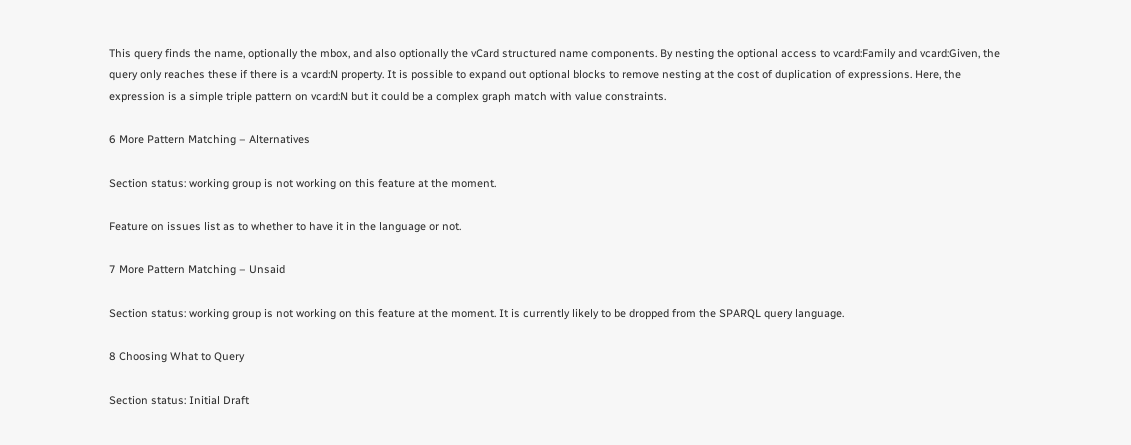This query finds the name, optionally the mbox, and also optionally the vCard structured name components. By nesting the optional access to vcard:Family and vcard:Given, the query only reaches these if there is a vcard:N property. It is possible to expand out optional blocks to remove nesting at the cost of duplication of expressions. Here, the expression is a simple triple pattern on vcard:N but it could be a complex graph match with value constraints.

6 More Pattern Matching – Alternatives

Section status: working group is not working on this feature at the moment.

Feature on issues list as to whether to have it in the language or not.

7 More Pattern Matching – Unsaid

Section status: working group is not working on this feature at the moment. It is currently likely to be dropped from the SPARQL query language.

8 Choosing What to Query

Section status: Initial Draft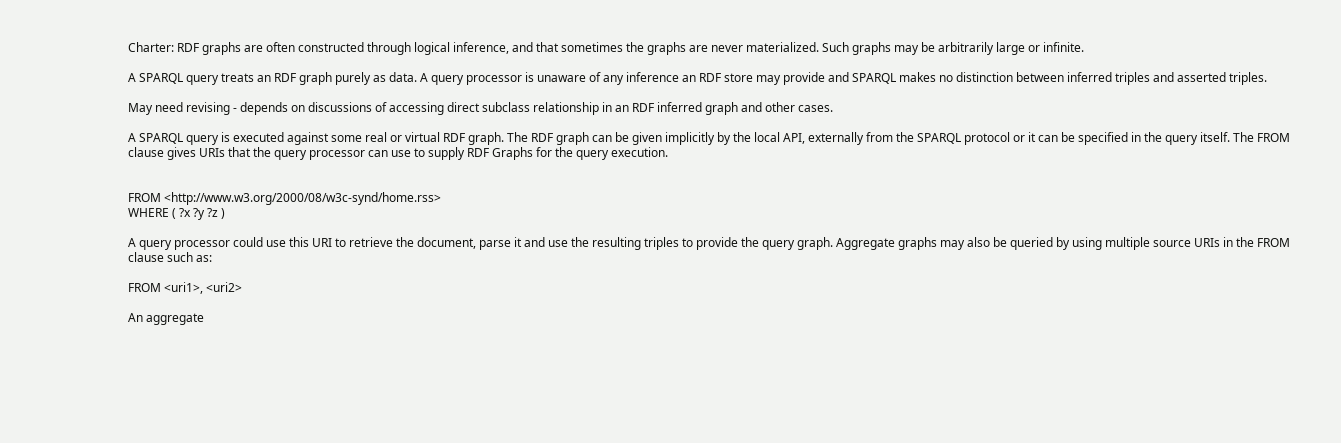Charter: RDF graphs are often constructed through logical inference, and that sometimes the graphs are never materialized. Such graphs may be arbitrarily large or infinite.

A SPARQL query treats an RDF graph purely as data. A query processor is unaware of any inference an RDF store may provide and SPARQL makes no distinction between inferred triples and asserted triples.

May need revising - depends on discussions of accessing direct subclass relationship in an RDF inferred graph and other cases.

A SPARQL query is executed against some real or virtual RDF graph. The RDF graph can be given implicitly by the local API, externally from the SPARQL protocol or it can be specified in the query itself. The FROM clause gives URIs that the query processor can use to supply RDF Graphs for the query execution.


FROM <http://www.w3.org/2000/08/w3c-synd/home.rss>
WHERE ( ?x ?y ?z )

A query processor could use this URI to retrieve the document, parse it and use the resulting triples to provide the query graph. Aggregate graphs may also be queried by using multiple source URIs in the FROM clause such as:

FROM <uri1>, <uri2>

An aggregate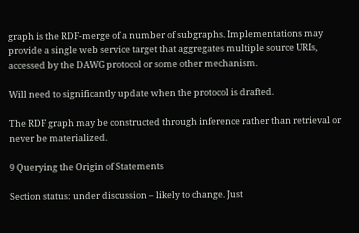graph is the RDF-merge of a number of subgraphs. Implementations may provide a single web service target that aggregates multiple source URIs, accessed by the DAWG protocol or some other mechanism.

Will need to significantly update when the protocol is drafted.

The RDF graph may be constructed through inference rather than retrieval or never be materialized.

9 Querying the Origin of Statements

Section status: under discussion – likely to change. Just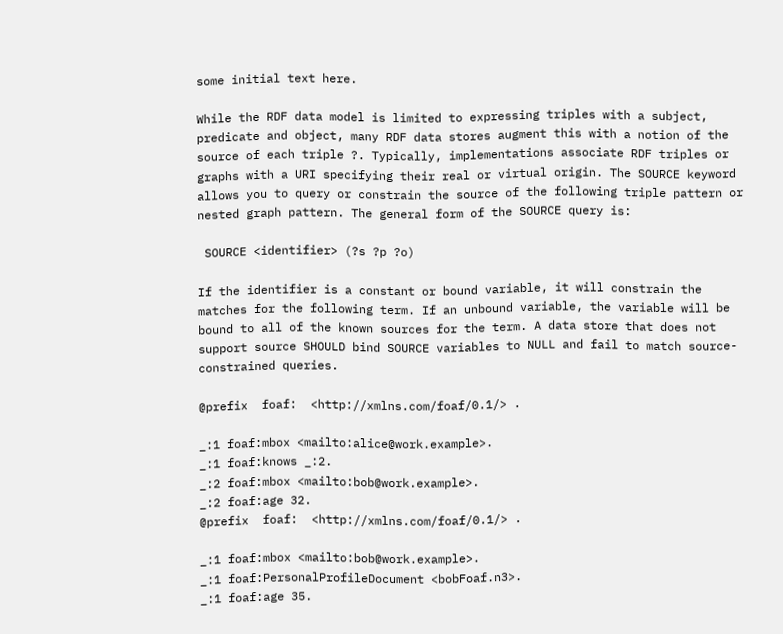some initial text here.

While the RDF data model is limited to expressing triples with a subject, predicate and object, many RDF data stores augment this with a notion of the source of each triple ?. Typically, implementations associate RDF triples or graphs with a URI specifying their real or virtual origin. The SOURCE keyword allows you to query or constrain the source of the following triple pattern or nested graph pattern. The general form of the SOURCE query is:

 SOURCE <identifier> (?s ?p ?o)

If the identifier is a constant or bound variable, it will constrain the matches for the following term. If an unbound variable, the variable will be bound to all of the known sources for the term. A data store that does not support source SHOULD bind SOURCE variables to NULL and fail to match source-constrained queries.

@prefix  foaf:  <http://xmlns.com/foaf/0.1/> .

_:1 foaf:mbox <mailto:alice@work.example>.
_:1 foaf:knows _:2.
_:2 foaf:mbox <mailto:bob@work.example>.
_:2 foaf:age 32.
@prefix  foaf:  <http://xmlns.com/foaf/0.1/> .

_:1 foaf:mbox <mailto:bob@work.example>.
_:1 foaf:PersonalProfileDocument <bobFoaf.n3>.
_:1 foaf:age 35.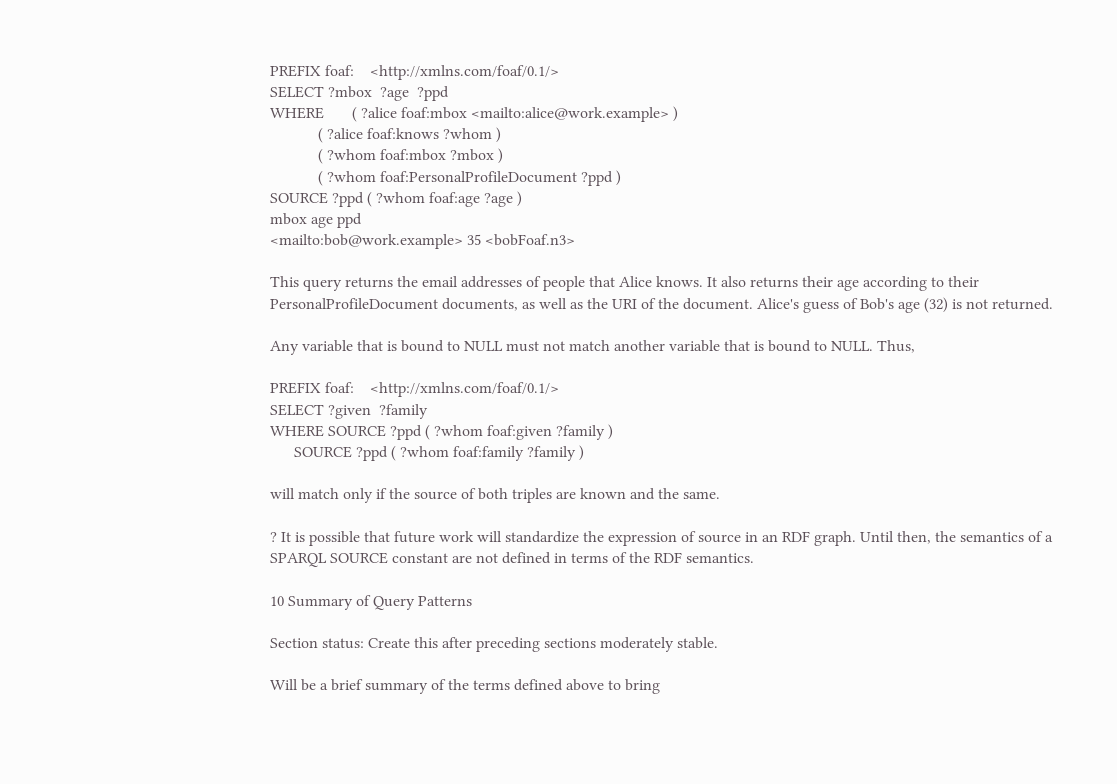PREFIX foaf:    <http://xmlns.com/foaf/0.1/>
SELECT ?mbox  ?age  ?ppd
WHERE       ( ?alice foaf:mbox <mailto:alice@work.example> )
            ( ?alice foaf:knows ?whom )
            ( ?whom foaf:mbox ?mbox )
            ( ?whom foaf:PersonalProfileDocument ?ppd )
SOURCE ?ppd ( ?whom foaf:age ?age )
mbox age ppd
<mailto:bob@work.example> 35 <bobFoaf.n3>

This query returns the email addresses of people that Alice knows. It also returns their age according to their PersonalProfileDocument documents, as well as the URI of the document. Alice's guess of Bob's age (32) is not returned.

Any variable that is bound to NULL must not match another variable that is bound to NULL. Thus,

PREFIX foaf:    <http://xmlns.com/foaf/0.1/>
SELECT ?given  ?family
WHERE SOURCE ?ppd ( ?whom foaf:given ?family )
      SOURCE ?ppd ( ?whom foaf:family ?family )

will match only if the source of both triples are known and the same.

? It is possible that future work will standardize the expression of source in an RDF graph. Until then, the semantics of a SPARQL SOURCE constant are not defined in terms of the RDF semantics.

10 Summary of Query Patterns

Section status: Create this after preceding sections moderately stable.

Will be a brief summary of the terms defined above to bring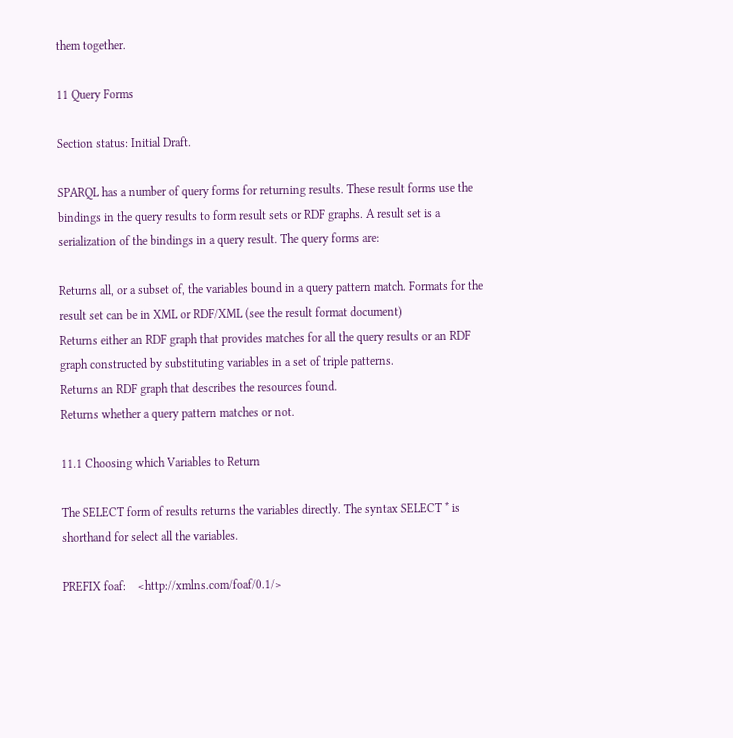them together.

11 Query Forms

Section status: Initial Draft.

SPARQL has a number of query forms for returning results. These result forms use the bindings in the query results to form result sets or RDF graphs. A result set is a serialization of the bindings in a query result. The query forms are:

Returns all, or a subset of, the variables bound in a query pattern match. Formats for the result set can be in XML or RDF/XML (see the result format document)
Returns either an RDF graph that provides matches for all the query results or an RDF graph constructed by substituting variables in a set of triple patterns.
Returns an RDF graph that describes the resources found.
Returns whether a query pattern matches or not.

11.1 Choosing which Variables to Return

The SELECT form of results returns the variables directly. The syntax SELECT * is shorthand for select all the variables.

PREFIX foaf:    <http://xmlns.com/foaf/0.1/>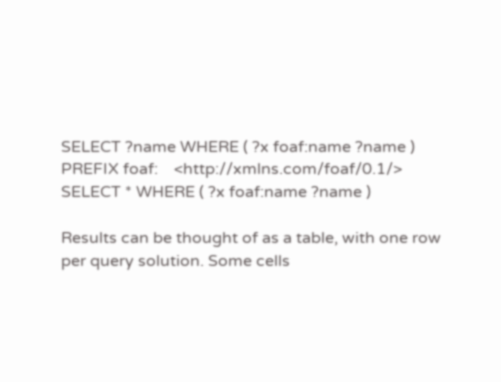SELECT ?name WHERE ( ?x foaf:name ?name )
PREFIX foaf:    <http://xmlns.com/foaf/0.1/>
SELECT * WHERE ( ?x foaf:name ?name )

Results can be thought of as a table, with one row per query solution. Some cells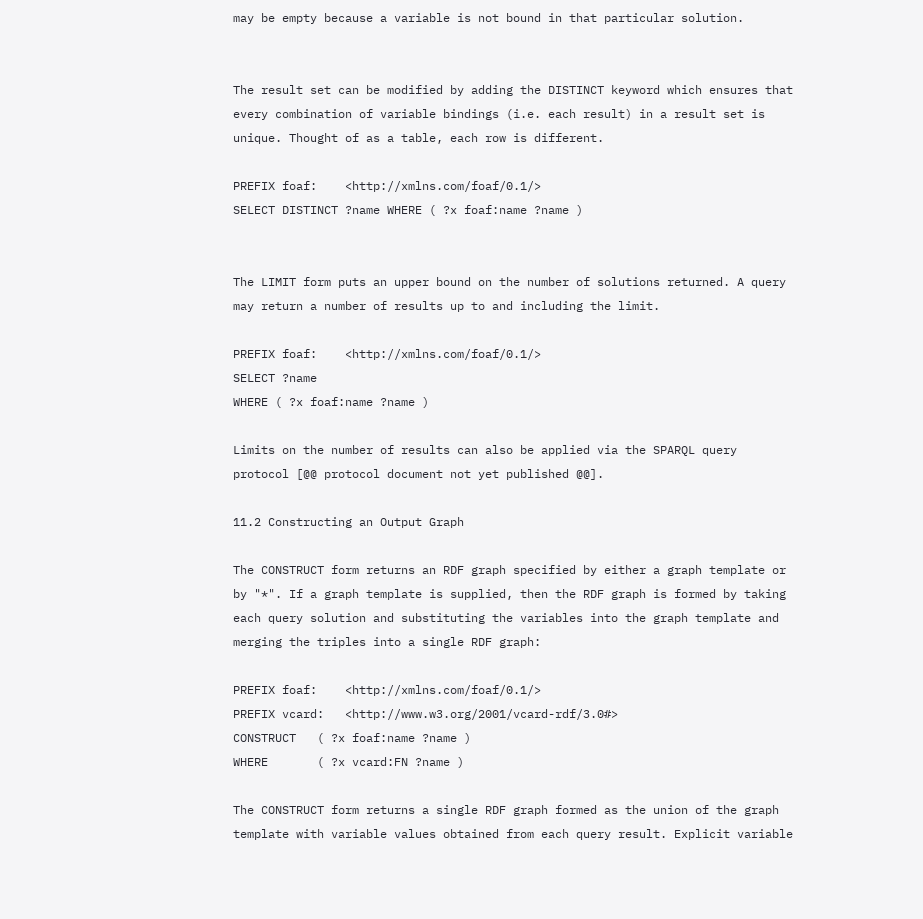may be empty because a variable is not bound in that particular solution.


The result set can be modified by adding the DISTINCT keyword which ensures that every combination of variable bindings (i.e. each result) in a result set is unique. Thought of as a table, each row is different.

PREFIX foaf:    <http://xmlns.com/foaf/0.1/>
SELECT DISTINCT ?name WHERE ( ?x foaf:name ?name )


The LIMIT form puts an upper bound on the number of solutions returned. A query may return a number of results up to and including the limit.

PREFIX foaf:    <http://xmlns.com/foaf/0.1/>
SELECT ?name
WHERE ( ?x foaf:name ?name )

Limits on the number of results can also be applied via the SPARQL query protocol [@@ protocol document not yet published @@].

11.2 Constructing an Output Graph

The CONSTRUCT form returns an RDF graph specified by either a graph template or by "*". If a graph template is supplied, then the RDF graph is formed by taking each query solution and substituting the variables into the graph template and merging the triples into a single RDF graph:

PREFIX foaf:    <http://xmlns.com/foaf/0.1/>
PREFIX vcard:   <http://www.w3.org/2001/vcard-rdf/3.0#>
CONSTRUCT   ( ?x foaf:name ?name )
WHERE       ( ?x vcard:FN ?name )

The CONSTRUCT form returns a single RDF graph formed as the union of the graph template with variable values obtained from each query result. Explicit variable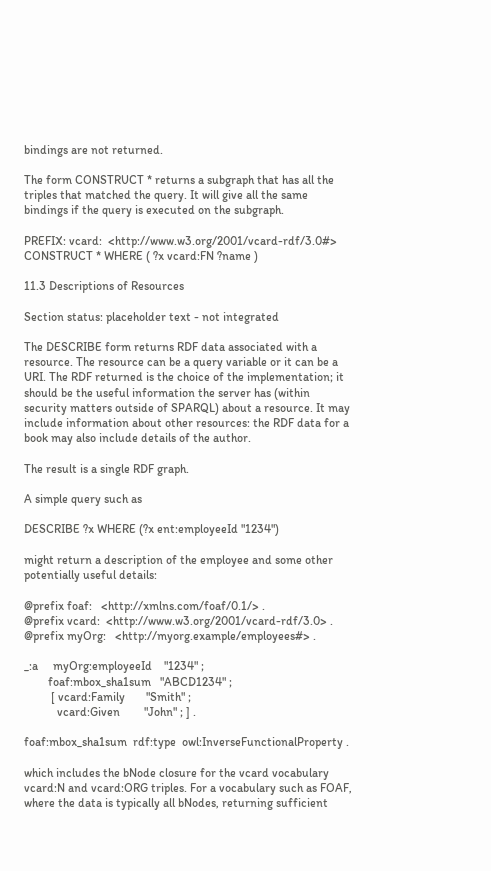bindings are not returned.

The form CONSTRUCT * returns a subgraph that has all the triples that matched the query. It will give all the same bindings if the query is executed on the subgraph.

PREFIX: vcard:  <http://www.w3.org/2001/vcard-rdf/3.0#>
CONSTRUCT * WHERE ( ?x vcard:FN ?name )

11.3 Descriptions of Resources

Section status: placeholder text - not integrated

The DESCRIBE form returns RDF data associated with a resource. The resource can be a query variable or it can be a URI. The RDF returned is the choice of the implementation; it should be the useful information the server has (within security matters outside of SPARQL) about a resource. It may include information about other resources: the RDF data for a book may also include details of the author.

The result is a single RDF graph.

A simple query such as

DESCRIBE ?x WHERE (?x ent:employeeId "1234")

might return a description of the employee and some other potentially useful details:

@prefix foaf:   <http://xmlns.com/foaf/0.1/> .
@prefix vcard:  <http://www.w3.org/2001/vcard-rdf/3.0> .
@prefix myOrg:   <http://myorg.example/employees#> .

_:a     myOrg:employeeId    "1234" ;
        foaf:mbox_sha1sum   "ABCD1234" ;
         [ vcard:Family       "Smith" ;
           vcard:Given        "John" ; ] .

foaf:mbox_sha1sum  rdf:type  owl:InverseFunctionalProperty .

which includes the bNode closure for the vcard vocabulary vcard:N and vcard:ORG triples. For a vocabulary such as FOAF, where the data is typically all bNodes, returning sufficient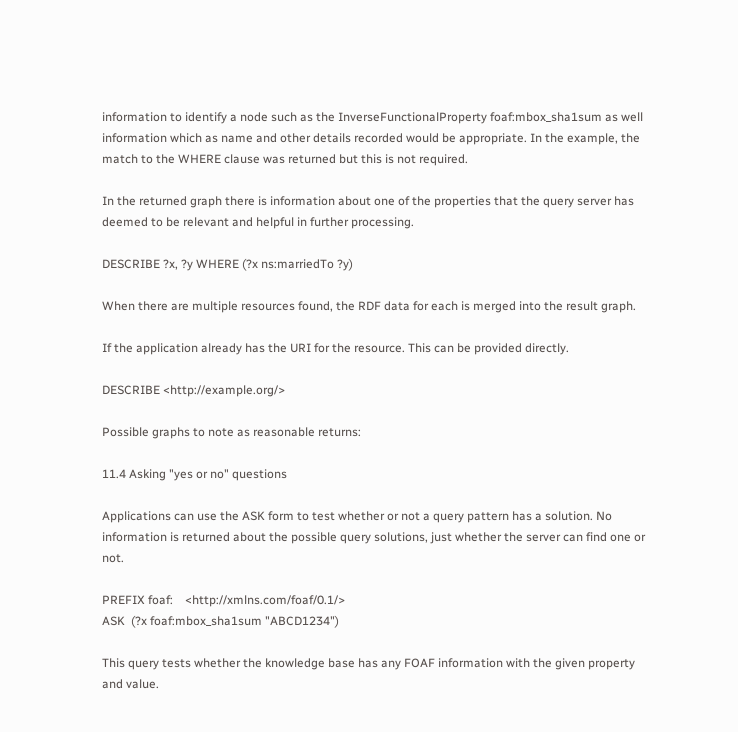information to identify a node such as the InverseFunctionalProperty foaf:mbox_sha1sum as well information which as name and other details recorded would be appropriate. In the example, the match to the WHERE clause was returned but this is not required.

In the returned graph there is information about one of the properties that the query server has deemed to be relevant and helpful in further processing.

DESCRIBE ?x, ?y WHERE (?x ns:marriedTo ?y)

When there are multiple resources found, the RDF data for each is merged into the result graph.

If the application already has the URI for the resource. This can be provided directly.

DESCRIBE <http://example.org/>

Possible graphs to note as reasonable returns:

11.4 Asking "yes or no" questions

Applications can use the ASK form to test whether or not a query pattern has a solution. No information is returned about the possible query solutions, just whether the server can find one or not.

PREFIX foaf:    <http://xmlns.com/foaf/0.1/>
ASK  (?x foaf:mbox_sha1sum "ABCD1234")

This query tests whether the knowledge base has any FOAF information with the given property and value.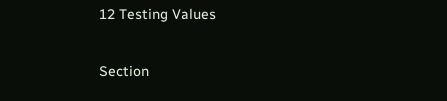12 Testing Values

Section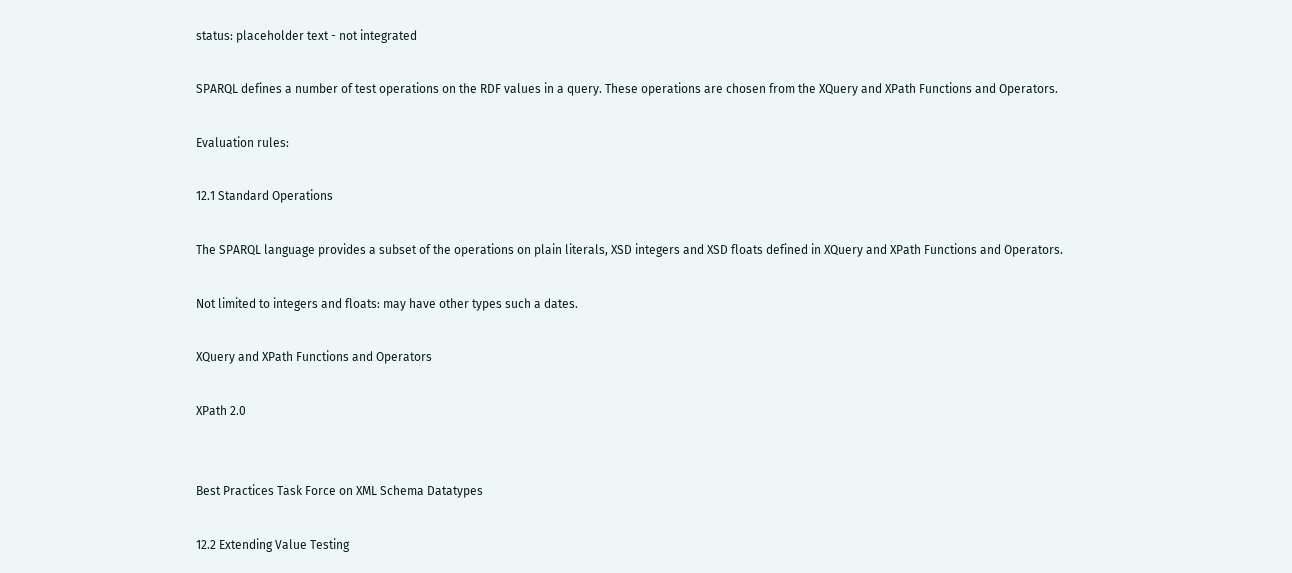status: placeholder text - not integrated

SPARQL defines a number of test operations on the RDF values in a query. These operations are chosen from the XQuery and XPath Functions and Operators.

Evaluation rules:

12.1 Standard Operations

The SPARQL language provides a subset of the operations on plain literals, XSD integers and XSD floats defined in XQuery and XPath Functions and Operators.

Not limited to integers and floats: may have other types such a dates.

XQuery and XPath Functions and Operators

XPath 2.0


Best Practices Task Force on XML Schema Datatypes

12.2 Extending Value Testing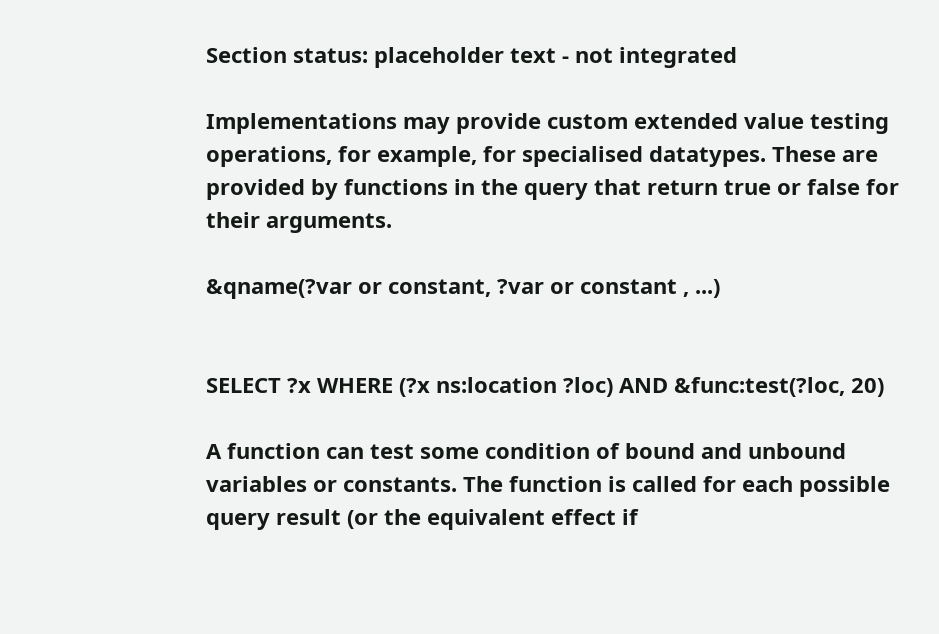Section status: placeholder text - not integrated

Implementations may provide custom extended value testing operations, for example, for specialised datatypes. These are provided by functions in the query that return true or false for their arguments.

&qname(?var or constant, ?var or constant , ...)


SELECT ?x WHERE (?x ns:location ?loc) AND &func:test(?loc, 20)

A function can test some condition of bound and unbound variables or constants. The function is called for each possible query result (or the equivalent effect if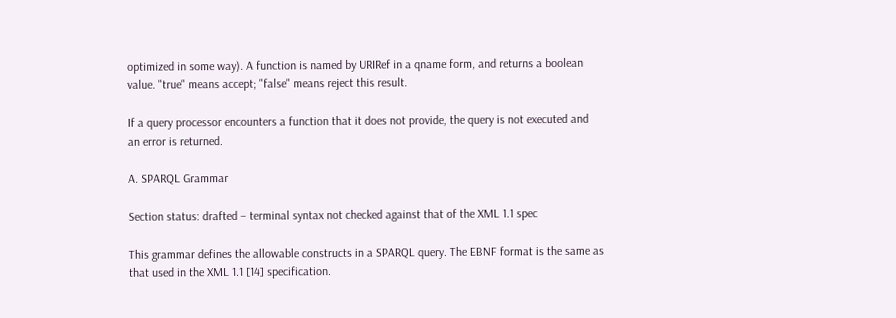optimized in some way). A function is named by URIRef in a qname form, and returns a boolean value. "true" means accept; "false" means reject this result.

If a query processor encounters a function that it does not provide, the query is not executed and an error is returned.

A. SPARQL Grammar

Section status: drafted – terminal syntax not checked against that of the XML 1.1 spec

This grammar defines the allowable constructs in a SPARQL query. The EBNF format is the same as that used in the XML 1.1 [14] specification.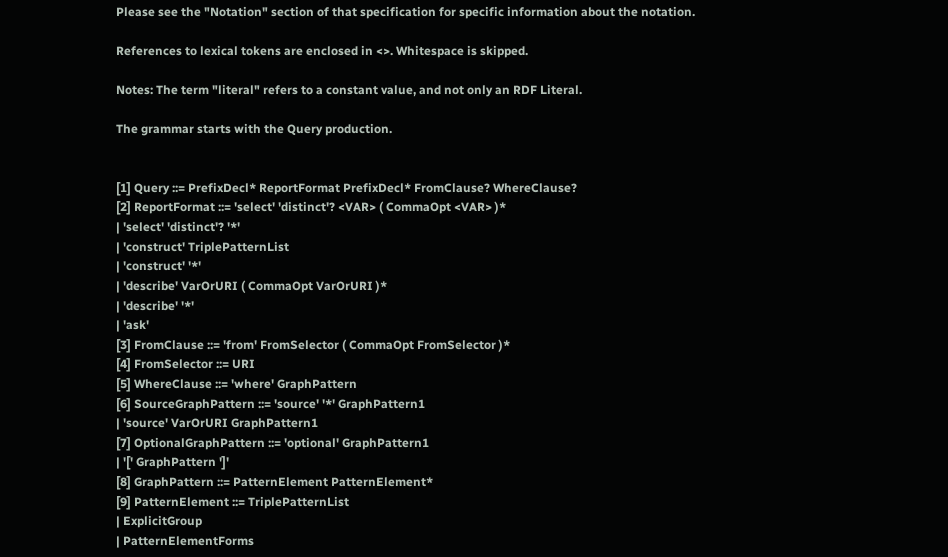Please see the "Notation" section of that specification for specific information about the notation.

References to lexical tokens are enclosed in <>. Whitespace is skipped.

Notes: The term "literal" refers to a constant value, and not only an RDF Literal.

The grammar starts with the Query production.


[1] Query ::= PrefixDecl* ReportFormat PrefixDecl* FromClause? WhereClause?
[2] ReportFormat ::= 'select' 'distinct'? <VAR> ( CommaOpt <VAR> )*
| 'select' 'distinct'? '*'
| 'construct' TriplePatternList
| 'construct' '*'
| 'describe' VarOrURI ( CommaOpt VarOrURI )*
| 'describe' '*'
| 'ask'
[3] FromClause ::= 'from' FromSelector ( CommaOpt FromSelector )*
[4] FromSelector ::= URI
[5] WhereClause ::= 'where' GraphPattern
[6] SourceGraphPattern ::= 'source' '*' GraphPattern1
| 'source' VarOrURI GraphPattern1
[7] OptionalGraphPattern ::= 'optional' GraphPattern1
| '[' GraphPattern ']'
[8] GraphPattern ::= PatternElement PatternElement*
[9] PatternElement ::= TriplePatternList
| ExplicitGroup
| PatternElementForms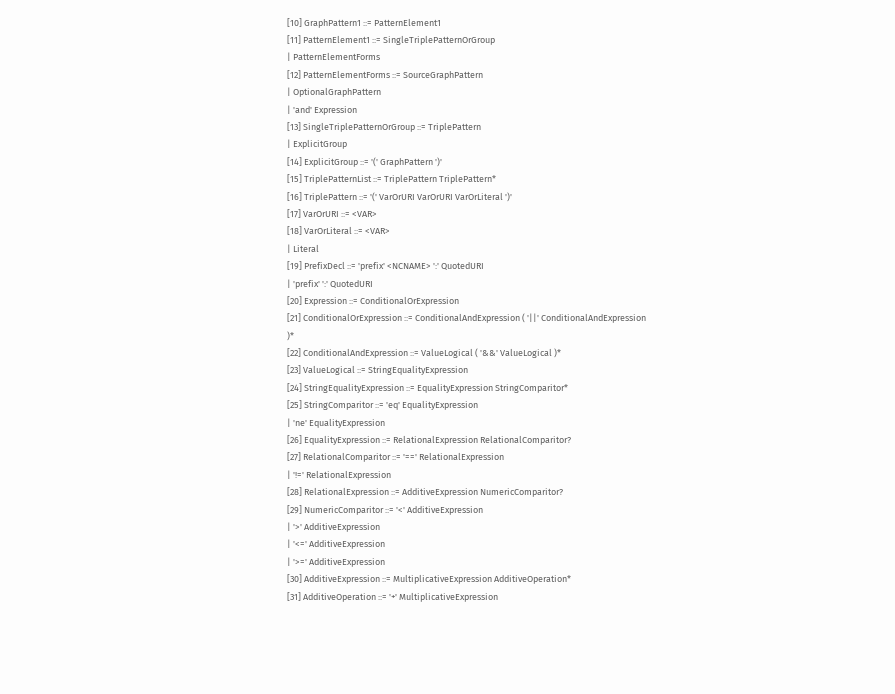[10] GraphPattern1 ::= PatternElement1
[11] PatternElement1 ::= SingleTriplePatternOrGroup
| PatternElementForms
[12] PatternElementForms ::= SourceGraphPattern
| OptionalGraphPattern
| 'and' Expression
[13] SingleTriplePatternOrGroup ::= TriplePattern
| ExplicitGroup
[14] ExplicitGroup ::= '(' GraphPattern ')'
[15] TriplePatternList ::= TriplePattern TriplePattern*
[16] TriplePattern ::= '(' VarOrURI VarOrURI VarOrLiteral ')'
[17] VarOrURI ::= <VAR>
[18] VarOrLiteral ::= <VAR>
| Literal
[19] PrefixDecl ::= 'prefix' <NCNAME> ':' QuotedURI
| 'prefix' ':' QuotedURI
[20] Expression ::= ConditionalOrExpression
[21] ConditionalOrExpression ::= ConditionalAndExpression ( '||' ConditionalAndExpression )*
[22] ConditionalAndExpression ::= ValueLogical ( '&&' ValueLogical )*
[23] ValueLogical ::= StringEqualityExpression
[24] StringEqualityExpression ::= EqualityExpression StringComparitor*
[25] StringComparitor ::= 'eq' EqualityExpression
| 'ne' EqualityExpression
[26] EqualityExpression ::= RelationalExpression RelationalComparitor?
[27] RelationalComparitor ::= '==' RelationalExpression
| '!=' RelationalExpression
[28] RelationalExpression ::= AdditiveExpression NumericComparitor?
[29] NumericComparitor ::= '<' AdditiveExpression
| '>' AdditiveExpression
| '<=' AdditiveExpression
| '>=' AdditiveExpression
[30] AdditiveExpression ::= MultiplicativeExpression AdditiveOperation*
[31] AdditiveOperation ::= '+' MultiplicativeExpression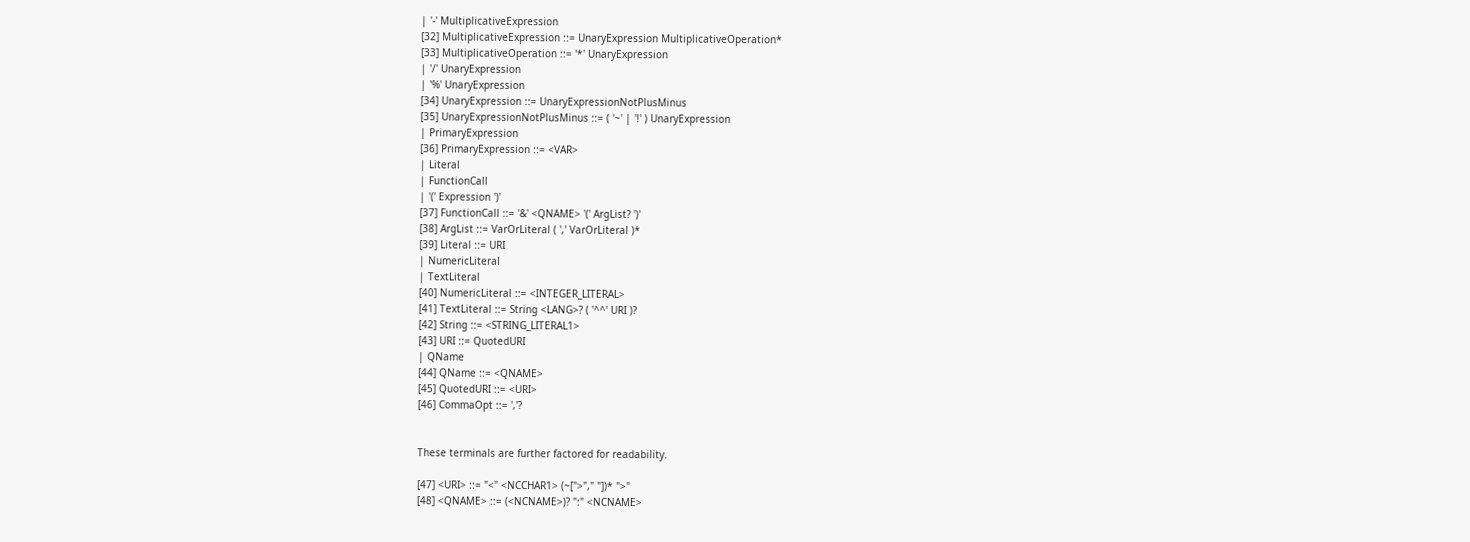| '-' MultiplicativeExpression
[32] MultiplicativeExpression ::= UnaryExpression MultiplicativeOperation*
[33] MultiplicativeOperation ::= '*' UnaryExpression
| '/' UnaryExpression
| '%' UnaryExpression
[34] UnaryExpression ::= UnaryExpressionNotPlusMinus
[35] UnaryExpressionNotPlusMinus ::= ( '~' | '!' ) UnaryExpression
| PrimaryExpression
[36] PrimaryExpression ::= <VAR>
| Literal
| FunctionCall
| '(' Expression ')'
[37] FunctionCall ::= '&' <QNAME> '(' ArgList? ')'
[38] ArgList ::= VarOrLiteral ( ',' VarOrLiteral )*
[39] Literal ::= URI
| NumericLiteral
| TextLiteral
[40] NumericLiteral ::= <INTEGER_LITERAL>
[41] TextLiteral ::= String <LANG>? ( '^^' URI )?
[42] String ::= <STRING_LITERAL1>
[43] URI ::= QuotedURI
| QName
[44] QName ::= <QNAME>
[45] QuotedURI ::= <URI>
[46] CommaOpt ::= ','?


These terminals are further factored for readability.

[47] <URI> ::= "<" <NCCHAR1> (~[">"," "])* ">"
[48] <QNAME> ::= (<NCNAME>)? ":" <NCNAME>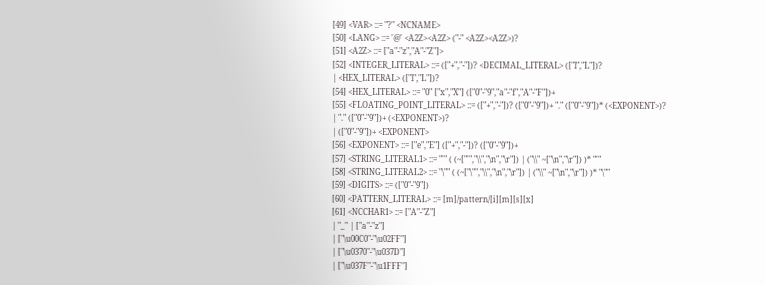[49] <VAR> ::= "?" <NCNAME>
[50] <LANG> ::= '@' <A2Z><A2Z> ("-" <A2Z><A2Z>)?
[51] <A2Z> ::= ["a"-"z","A"-"Z"]>
[52] <INTEGER_LITERAL> ::= (["+","-"])? <DECIMAL_LITERAL> (["l","L"])?
| <HEX_LITERAL> (["l","L"])?
[54] <HEX_LITERAL> ::= "0" ["x","X"] (["0"-"9","a"-"f","A"-"F"])+
[55] <FLOATING_POINT_LITERAL> ::= (["+","-"])? (["0"-"9"])+ "." (["0"-"9"])* (<EXPONENT>)?
| "." (["0"-"9"])+ (<EXPONENT>)?
| (["0"-"9"])+ <EXPONENT>
[56] <EXPONENT> ::= ["e","E"] (["+","-"])? (["0"-"9"])+
[57] <STRING_LITERAL1> ::= "'" ( (~["'","\\","\n","\r"]) | ("\\" ~["\n","\r"]) )* "'"
[58] <STRING_LITERAL2> ::= "\"" ( (~["\"","\\","\n","\r"]) | ("\\" ~["\n","\r"]) )* "\""
[59] <DIGITS> ::= (["0"-"9"])
[60] <PATTERN_LITERAL> ::= [m]/pattern/[i][m][s][x]
[61] <NCCHAR1> ::= ["A"-"Z"]
| "_" | ["a"-"z"]
| ["\u00C0"-"\u02FF"]
| ["\u0370"-"\u037D"]
| ["\u037F"-"\u1FFF"]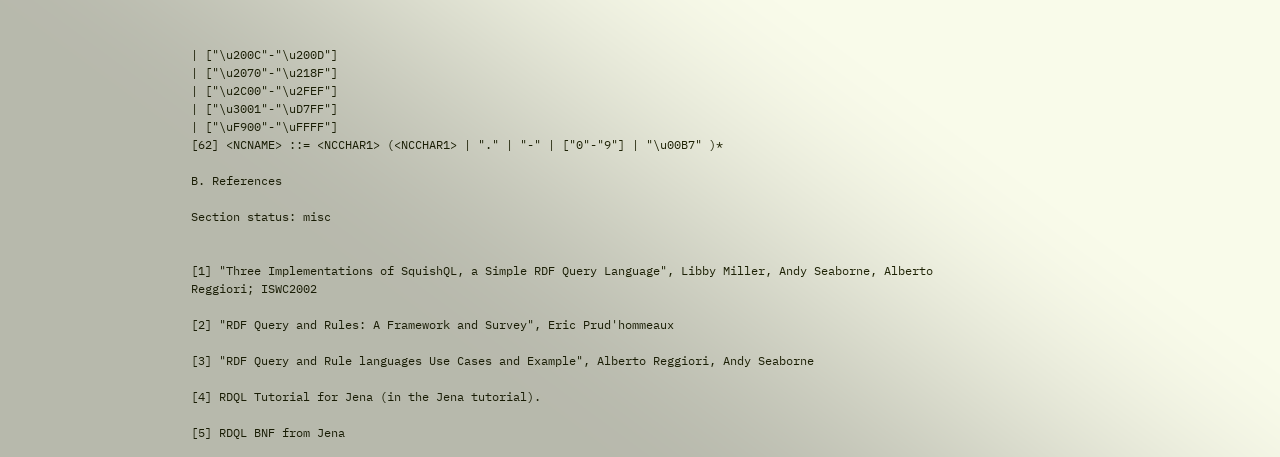| ["\u200C"-"\u200D"]
| ["\u2070"-"\u218F"]
| ["\u2C00"-"\u2FEF"]
| ["\u3001"-"\uD7FF"]
| ["\uF900"-"\uFFFF"]
[62] <NCNAME> ::= <NCCHAR1> (<NCCHAR1> | "." | "-" | ["0"-"9"] | "\u00B7" )*

B. References

Section status: misc


[1] "Three Implementations of SquishQL, a Simple RDF Query Language", Libby Miller, Andy Seaborne, Alberto Reggiori; ISWC2002

[2] "RDF Query and Rules: A Framework and Survey", Eric Prud'hommeaux

[3] "RDF Query and Rule languages Use Cases and Example", Alberto Reggiori, Andy Seaborne

[4] RDQL Tutorial for Jena (in the Jena tutorial).

[5] RDQL BNF from Jena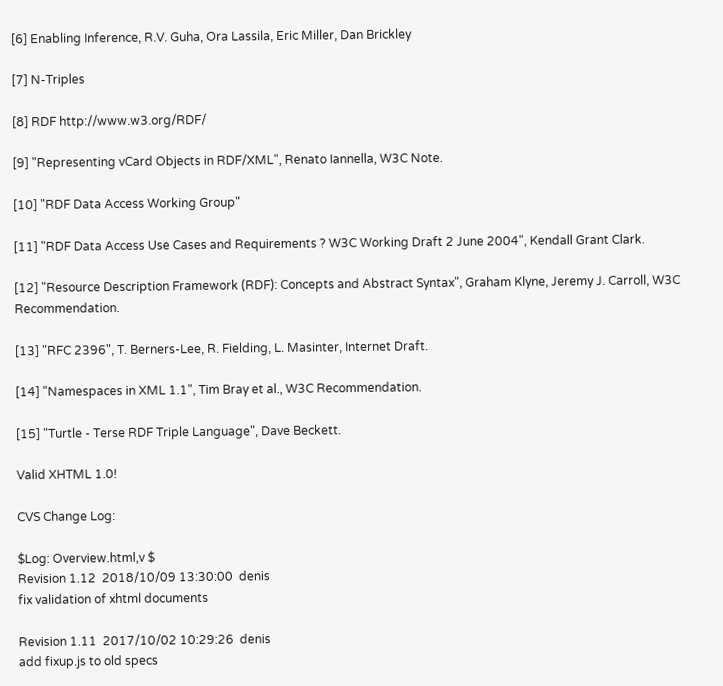[6] Enabling Inference, R.V. Guha, Ora Lassila, Eric Miller, Dan Brickley

[7] N-Triples

[8] RDF http://www.w3.org/RDF/

[9] "Representing vCard Objects in RDF/XML", Renato Iannella, W3C Note.

[10] "RDF Data Access Working Group"

[11] "RDF Data Access Use Cases and Requirements ? W3C Working Draft 2 June 2004", Kendall Grant Clark.

[12] "Resource Description Framework (RDF): Concepts and Abstract Syntax", Graham Klyne, Jeremy J. Carroll, W3C Recommendation.

[13] "RFC 2396", T. Berners-Lee, R. Fielding, L. Masinter, Internet Draft.

[14] "Namespaces in XML 1.1", Tim Bray et al., W3C Recommendation.

[15] "Turtle - Terse RDF Triple Language", Dave Beckett.

Valid XHTML 1.0!

CVS Change Log:

$Log: Overview.html,v $
Revision 1.12  2018/10/09 13:30:00  denis
fix validation of xhtml documents

Revision 1.11  2017/10/02 10:29:26  denis
add fixup.js to old specs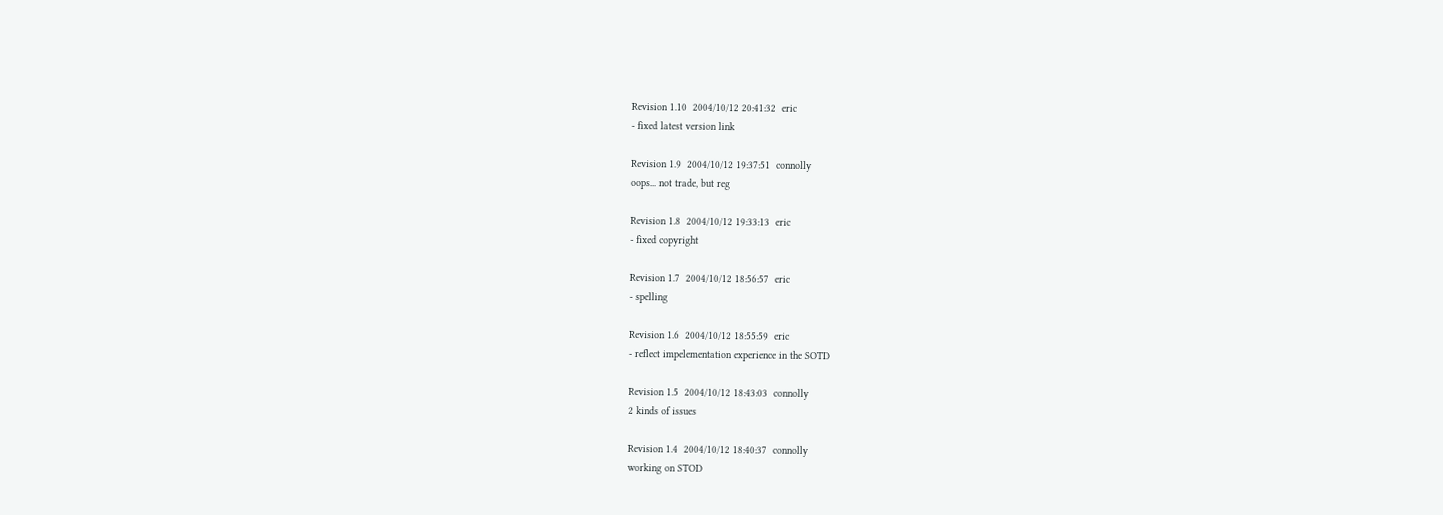Revision 1.10  2004/10/12 20:41:32  eric
- fixed latest version link

Revision 1.9  2004/10/12 19:37:51  connolly
oops... not trade, but reg

Revision 1.8  2004/10/12 19:33:13  eric
- fixed copyright

Revision 1.7  2004/10/12 18:56:57  eric
- spelling

Revision 1.6  2004/10/12 18:55:59  eric
- reflect impelementation experience in the SOTD

Revision 1.5  2004/10/12 18:43:03  connolly
2 kinds of issues

Revision 1.4  2004/10/12 18:40:37  connolly
working on STOD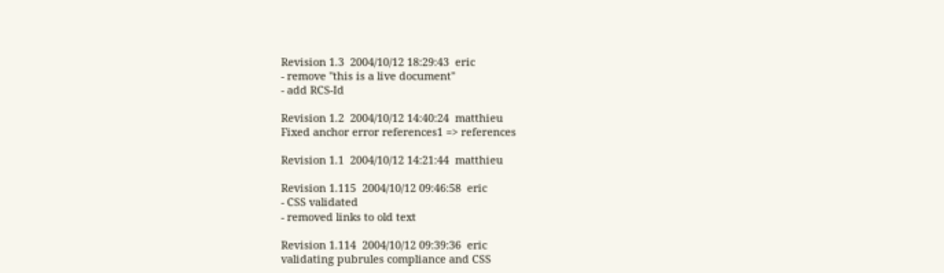Revision 1.3  2004/10/12 18:29:43  eric
- remove "this is a live document"
- add RCS-Id

Revision 1.2  2004/10/12 14:40:24  matthieu
Fixed anchor error references1 => references

Revision 1.1  2004/10/12 14:21:44  matthieu

Revision 1.115  2004/10/12 09:46:58  eric
- CSS validated
- removed links to old text

Revision 1.114  2004/10/12 09:39:36  eric
validating pubrules compliance and CSS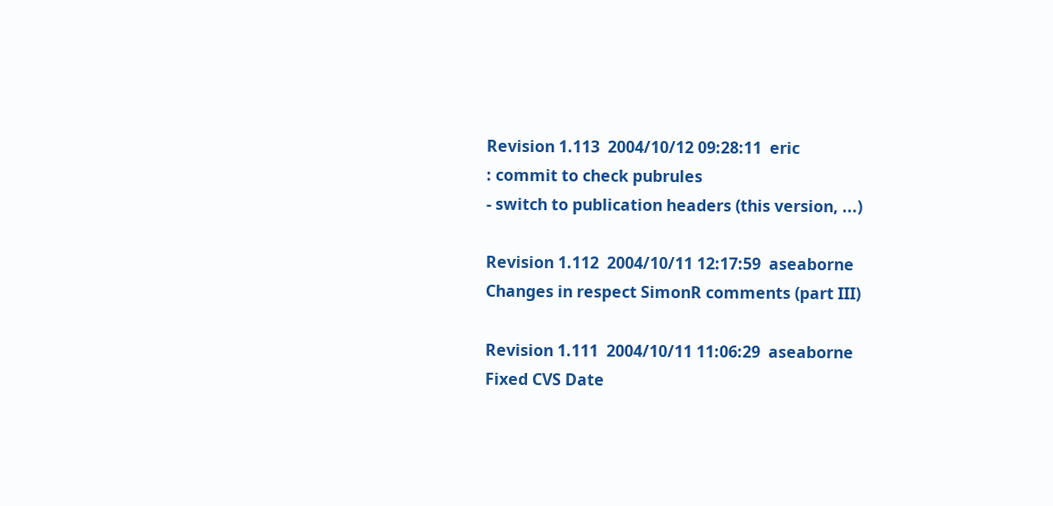Revision 1.113  2004/10/12 09:28:11  eric
: commit to check pubrules
- switch to publication headers (this version, ...)

Revision 1.112  2004/10/11 12:17:59  aseaborne
Changes in respect SimonR comments (part III)

Revision 1.111  2004/10/11 11:06:29  aseaborne
Fixed CVS Date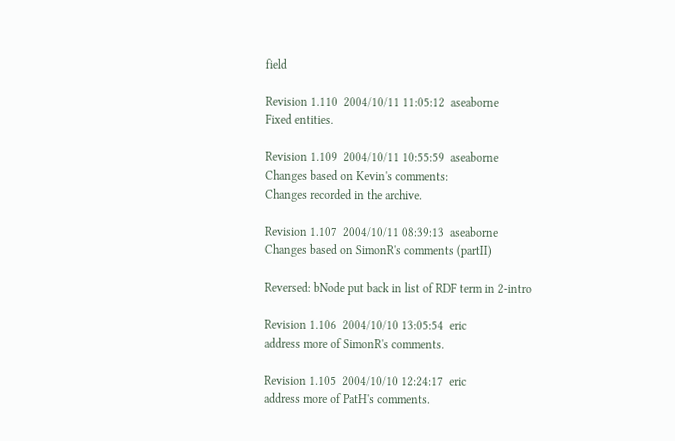field

Revision 1.110  2004/10/11 11:05:12  aseaborne
Fixed entities.

Revision 1.109  2004/10/11 10:55:59  aseaborne
Changes based on Kevin's comments:
Changes recorded in the archive.

Revision 1.107  2004/10/11 08:39:13  aseaborne
Changes based on SimonR's comments (partII)

Reversed: bNode put back in list of RDF term in 2-intro

Revision 1.106  2004/10/10 13:05:54  eric
address more of SimonR's comments.

Revision 1.105  2004/10/10 12:24:17  eric
address more of PatH's comments.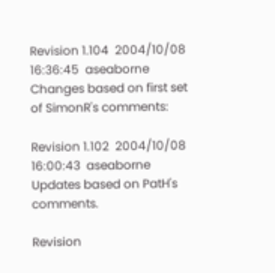Revision 1.104  2004/10/08 16:36:45  aseaborne
Changes based on first set of SimonR's comments:

Revision 1.102  2004/10/08 16:00:43  aseaborne
Updates based on PatH's comments.

Revision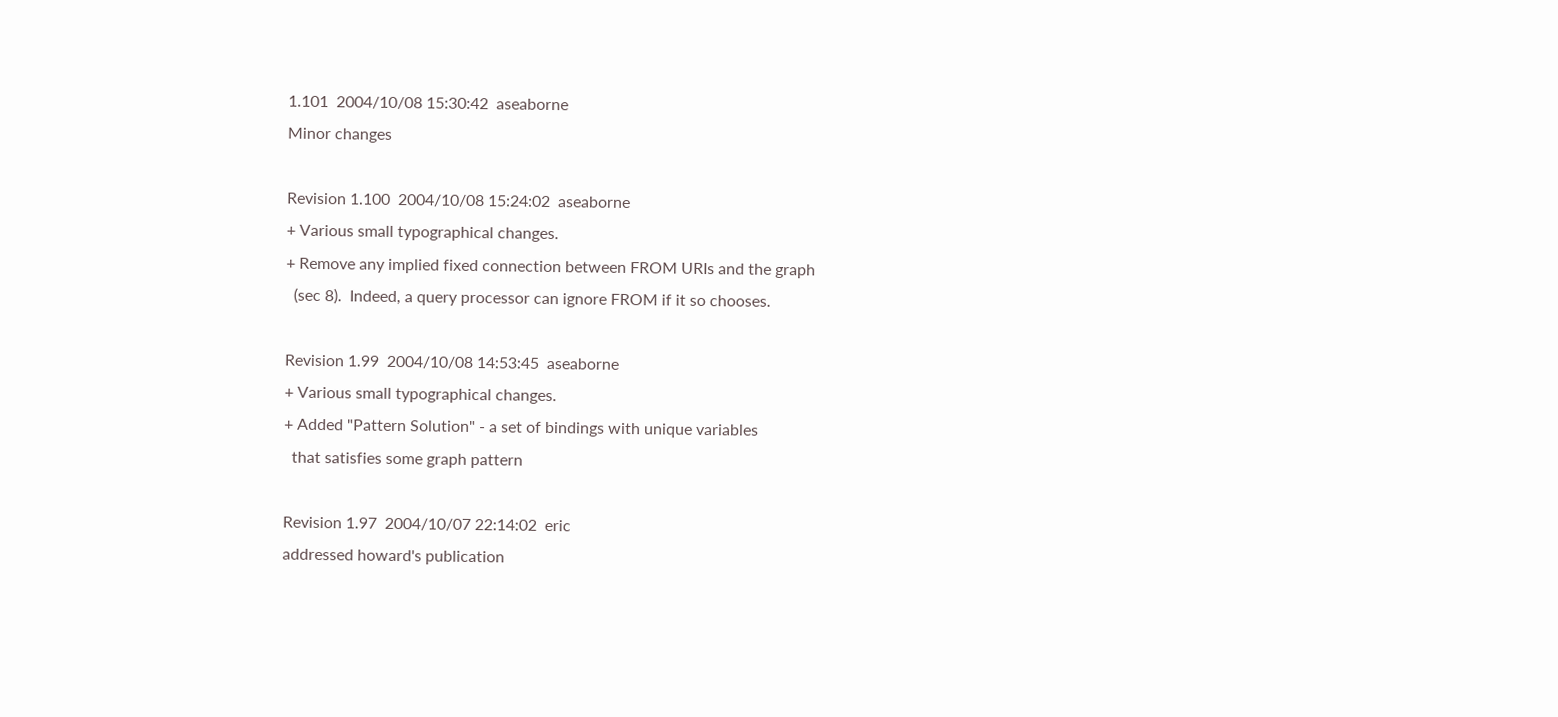1.101  2004/10/08 15:30:42  aseaborne
Minor changes

Revision 1.100  2004/10/08 15:24:02  aseaborne
+ Various small typographical changes.
+ Remove any implied fixed connection between FROM URIs and the graph
  (sec 8).  Indeed, a query processor can ignore FROM if it so chooses.

Revision 1.99  2004/10/08 14:53:45  aseaborne
+ Various small typographical changes.
+ Added "Pattern Solution" - a set of bindings with unique variables
  that satisfies some graph pattern

Revision 1.97  2004/10/07 22:14:02  eric
addressed howard's publication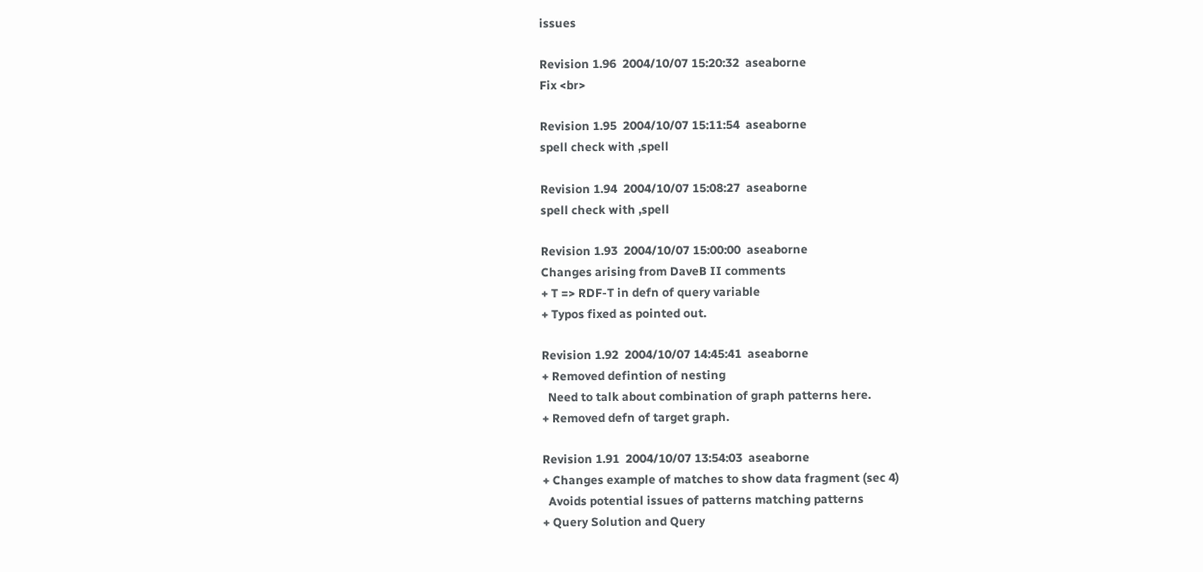issues

Revision 1.96  2004/10/07 15:20:32  aseaborne
Fix <br>

Revision 1.95  2004/10/07 15:11:54  aseaborne
spell check with ,spell

Revision 1.94  2004/10/07 15:08:27  aseaborne
spell check with ,spell

Revision 1.93  2004/10/07 15:00:00  aseaborne
Changes arising from DaveB II comments
+ T => RDF-T in defn of query variable
+ Typos fixed as pointed out.

Revision 1.92  2004/10/07 14:45:41  aseaborne
+ Removed defintion of nesting
  Need to talk about combination of graph patterns here.
+ Removed defn of target graph.

Revision 1.91  2004/10/07 13:54:03  aseaborne
+ Changes example of matches to show data fragment (sec 4)
  Avoids potential issues of patterns matching patterns
+ Query Solution and Query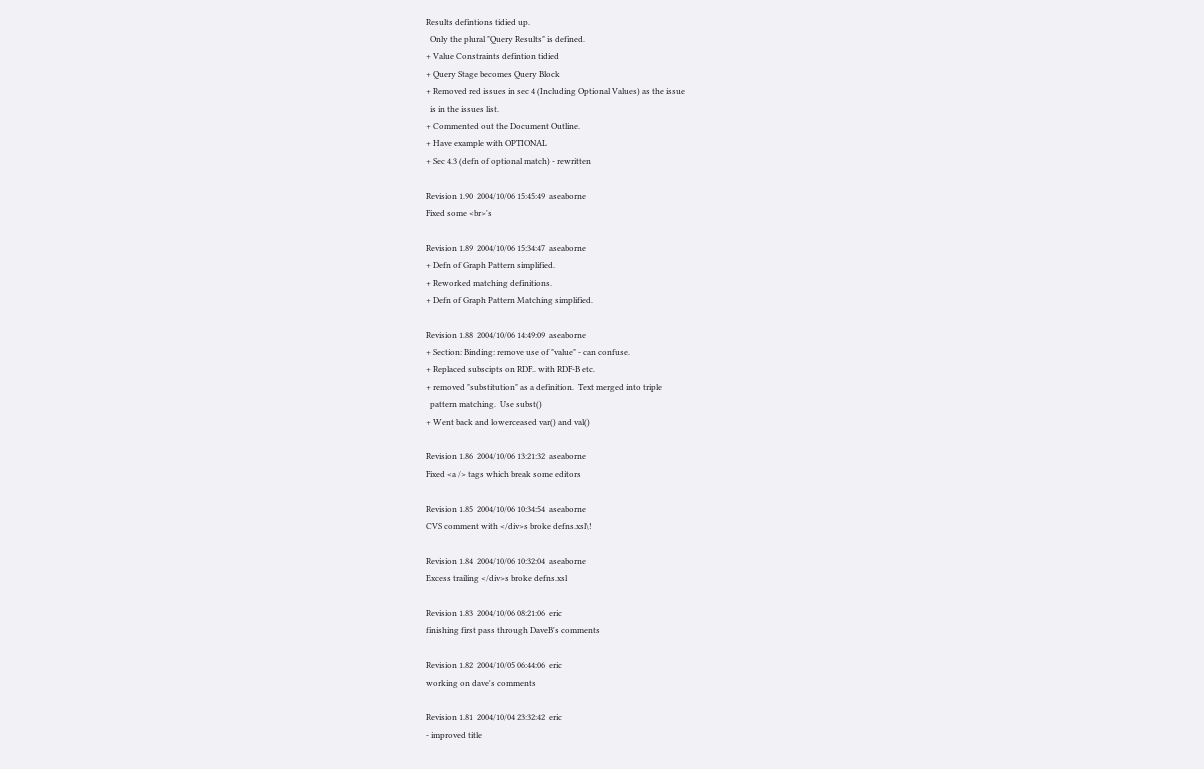Results defintions tidied up.
  Only the plural "Query Results" is defined.
+ Value Constraints defintion tidied
+ Query Stage becomes Query Block
+ Removed red issues in sec 4 (Including Optional Values) as the issue
  is in the issues list.
+ Commented out the Document Outline.
+ Have example with OPTIONAL
+ Sec 4.3 (defn of optional match) - rewritten

Revision 1.90  2004/10/06 15:45:49  aseaborne
Fixed some <br>'s

Revision 1.89  2004/10/06 15:34:47  aseaborne
+ Defn of Graph Pattern simplified.
+ Reworked matching definitions.
+ Defn of Graph Pattern Matching simplified.

Revision 1.88  2004/10/06 14:49:09  aseaborne
+ Section: Binding: remove use of "value" - can confuse.
+ Replaced subscipts on RDF.. with RDF-B etc.
+ removed "substitution" as a definition.  Text merged into triple
  pattern matching.  Use subst()
+ Went back and lowerceased var() and val()

Revision 1.86  2004/10/06 13:21:32  aseaborne
Fixed <a /> tags which break some editors

Revision 1.85  2004/10/06 10:34:54  aseaborne
CVS comment with </div>s broke defns.xsl\!

Revision 1.84  2004/10/06 10:32:04  aseaborne
Excess trailing </div>s broke defns.xsl

Revision 1.83  2004/10/06 08:21:06  eric
finishing first pass through DaveB's comments

Revision 1.82  2004/10/05 06:44:06  eric
working on dave's comments

Revision 1.81  2004/10/04 23:32:42  eric
- improved title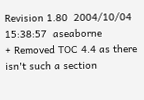Revision 1.80  2004/10/04 15:38:57  aseaborne
+ Removed TOC 4.4 as there isn't such a section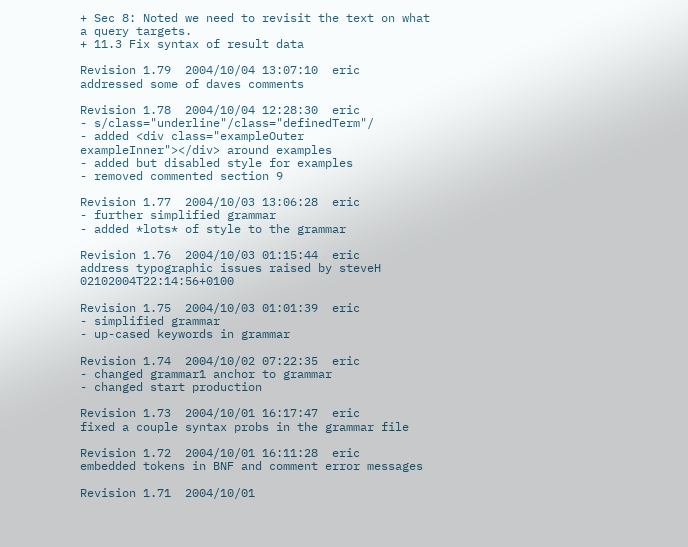+ Sec 8: Noted we need to revisit the text on what a query targets.
+ 11.3 Fix syntax of result data

Revision 1.79  2004/10/04 13:07:10  eric
addressed some of daves comments

Revision 1.78  2004/10/04 12:28:30  eric
- s/class="underline"/class="definedTerm"/
- added <div class="exampleOuter exampleInner"></div> around examples
- added but disabled style for examples
- removed commented section 9

Revision 1.77  2004/10/03 13:06:28  eric
- further simplified grammar
- added *lots* of style to the grammar

Revision 1.76  2004/10/03 01:15:44  eric
address typographic issues raised by steveH 02102004T22:14:56+0100

Revision 1.75  2004/10/03 01:01:39  eric
- simplified grammar
- up-cased keywords in grammar

Revision 1.74  2004/10/02 07:22:35  eric
- changed grammar1 anchor to grammar
- changed start production

Revision 1.73  2004/10/01 16:17:47  eric
fixed a couple syntax probs in the grammar file

Revision 1.72  2004/10/01 16:11:28  eric
embedded tokens in BNF and comment error messages

Revision 1.71  2004/10/01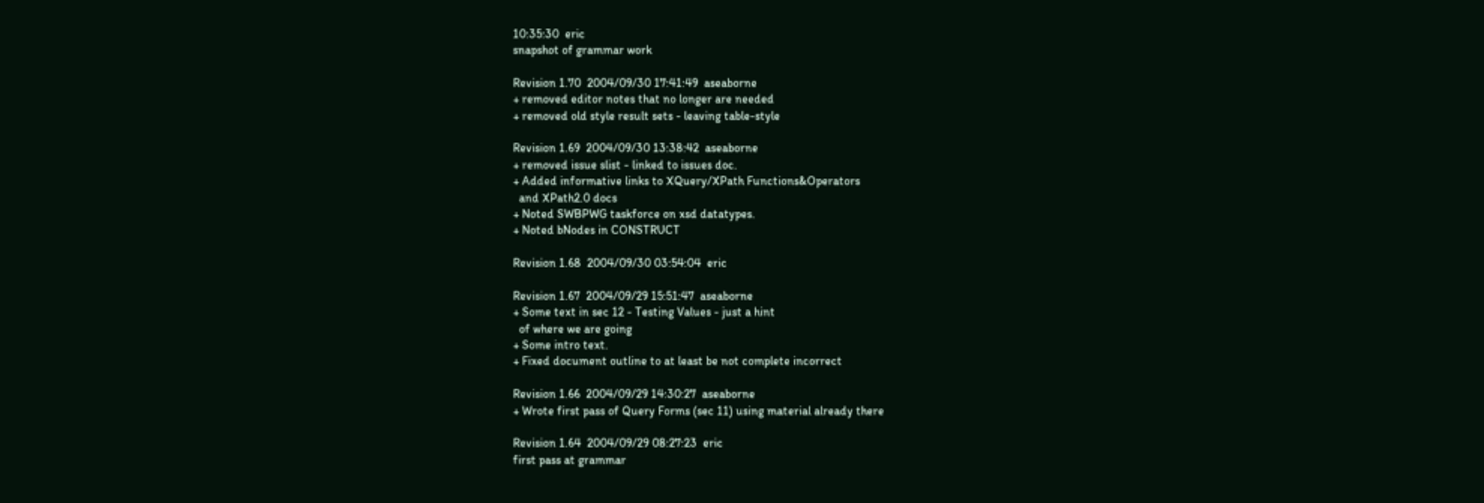10:35:30  eric
snapshot of grammar work

Revision 1.70  2004/09/30 17:41:49  aseaborne
+ removed editor notes that no longer are needed
+ removed old style result sets - leaving table-style

Revision 1.69  2004/09/30 13:38:42  aseaborne
+ removed issue slist - linked to issues doc.
+ Added informative links to XQuery/XPath Functions&Operators
  and XPath2.0 docs
+ Noted SWBPWG taskforce on xsd datatypes.
+ Noted bNodes in CONSTRUCT

Revision 1.68  2004/09/30 03:54:04  eric

Revision 1.67  2004/09/29 15:51:47  aseaborne
+ Some text in sec 12 - Testing Values - just a hint
  of where we are going
+ Some intro text.
+ Fixed document outline to at least be not complete incorrect

Revision 1.66  2004/09/29 14:30:27  aseaborne
+ Wrote first pass of Query Forms (sec 11) using material already there

Revision 1.64  2004/09/29 08:27:23  eric
first pass at grammar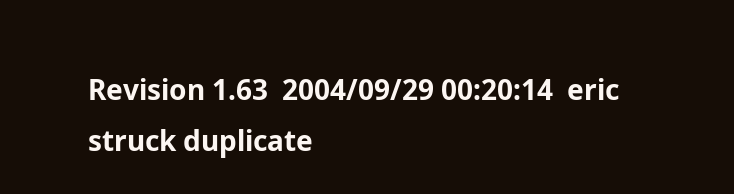Revision 1.63  2004/09/29 00:20:14  eric
struck duplicate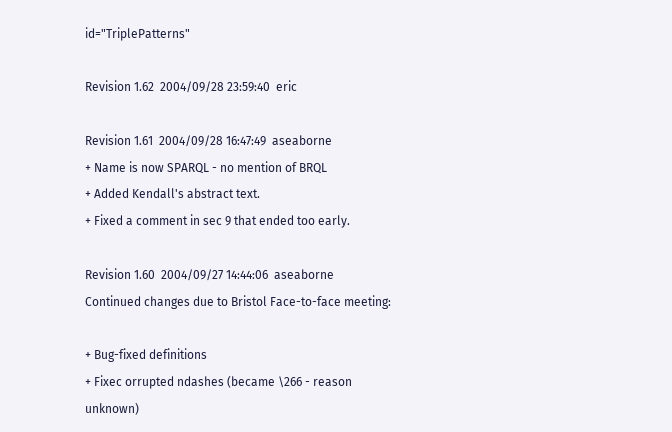id="TriplePatterns"

Revision 1.62  2004/09/28 23:59:40  eric

Revision 1.61  2004/09/28 16:47:49  aseaborne
+ Name is now SPARQL - no mention of BRQL
+ Added Kendall's abstract text.
+ Fixed a comment in sec 9 that ended too early.

Revision 1.60  2004/09/27 14:44:06  aseaborne
Continued changes due to Bristol Face-to-face meeting:

+ Bug-fixed definitions
+ Fixec orrupted ndashes (became \266 - reason unknown)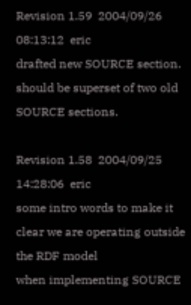Revision 1.59  2004/09/26 08:13:12  eric
drafted new SOURCE section. should be superset of two old SOURCE sections.

Revision 1.58  2004/09/25 14:28:06  eric
some intro words to make it clear we are operating outside the RDF model
when implementing SOURCE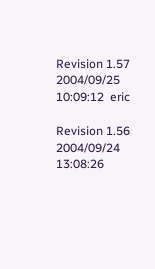Revision 1.57  2004/09/25 10:09:12  eric

Revision 1.56  2004/09/24 13:08:26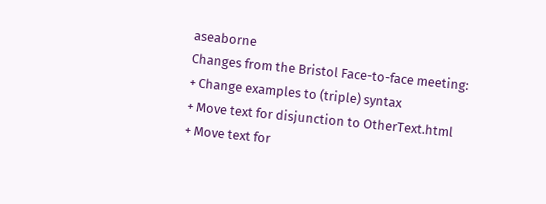aseaborne
Changes from the Bristol Face-to-face meeting:
+ Change examples to (triple) syntax
+ Move text for disjunction to OtherText.html
+ Move text for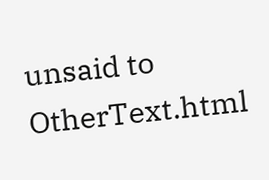unsaid to OtherText.html